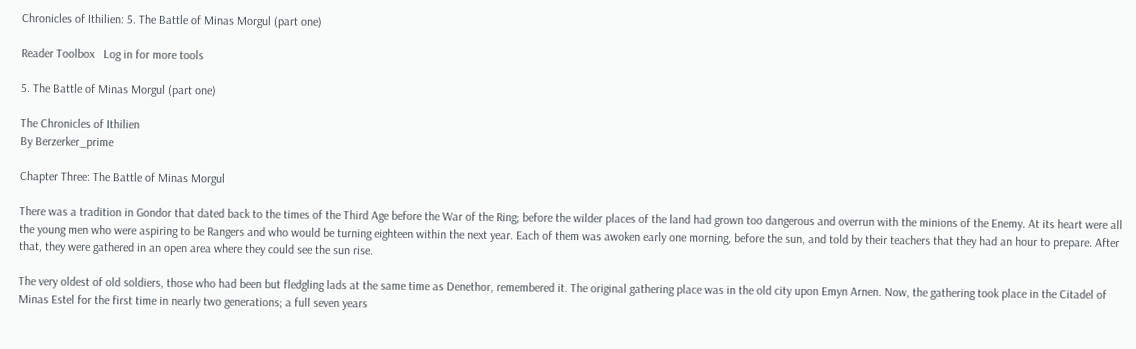Chronicles of Ithilien: 5. The Battle of Minas Morgul (part one)

Reader Toolbox   Log in for more tools

5. The Battle of Minas Morgul (part one)

The Chronicles of Ithilien
By Berzerker_prime

Chapter Three: The Battle of Minas Morgul

There was a tradition in Gondor that dated back to the times of the Third Age before the War of the Ring; before the wilder places of the land had grown too dangerous and overrun with the minions of the Enemy. At its heart were all the young men who were aspiring to be Rangers and who would be turning eighteen within the next year. Each of them was awoken early one morning, before the sun, and told by their teachers that they had an hour to prepare. After that, they were gathered in an open area where they could see the sun rise.

The very oldest of old soldiers, those who had been but fledgling lads at the same time as Denethor, remembered it. The original gathering place was in the old city upon Emyn Arnen. Now, the gathering took place in the Citadel of Minas Estel for the first time in nearly two generations; a full seven years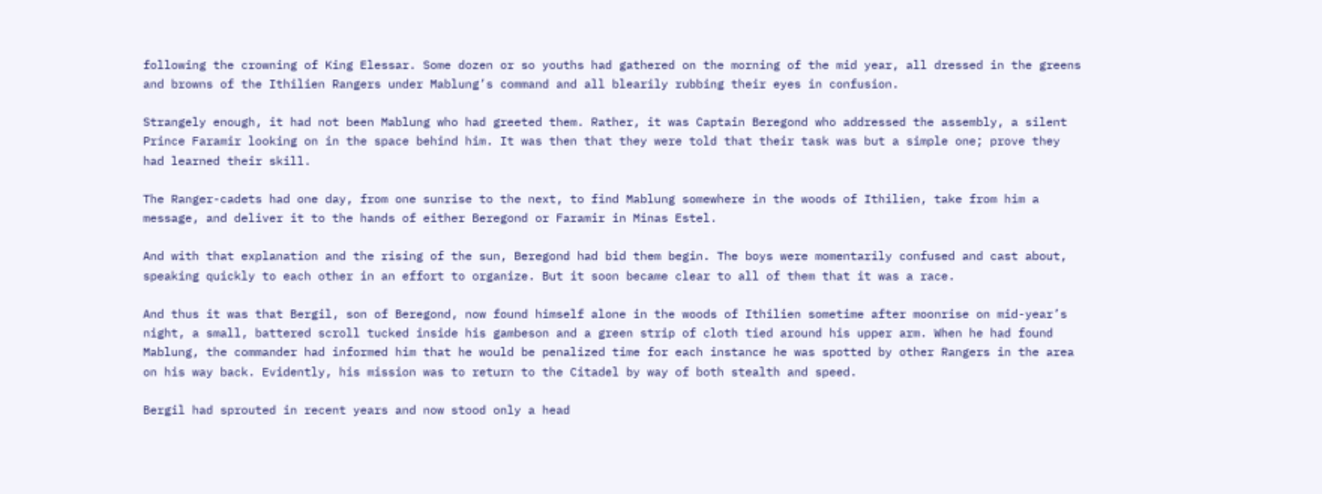following the crowning of King Elessar. Some dozen or so youths had gathered on the morning of the mid year, all dressed in the greens and browns of the Ithilien Rangers under Mablung’s command and all blearily rubbing their eyes in confusion.

Strangely enough, it had not been Mablung who had greeted them. Rather, it was Captain Beregond who addressed the assembly, a silent Prince Faramir looking on in the space behind him. It was then that they were told that their task was but a simple one; prove they had learned their skill.

The Ranger-cadets had one day, from one sunrise to the next, to find Mablung somewhere in the woods of Ithilien, take from him a message, and deliver it to the hands of either Beregond or Faramir in Minas Estel.

And with that explanation and the rising of the sun, Beregond had bid them begin. The boys were momentarily confused and cast about, speaking quickly to each other in an effort to organize. But it soon became clear to all of them that it was a race.

And thus it was that Bergil, son of Beregond, now found himself alone in the woods of Ithilien sometime after moonrise on mid-year’s night, a small, battered scroll tucked inside his gambeson and a green strip of cloth tied around his upper arm. When he had found Mablung, the commander had informed him that he would be penalized time for each instance he was spotted by other Rangers in the area on his way back. Evidently, his mission was to return to the Citadel by way of both stealth and speed.

Bergil had sprouted in recent years and now stood only a head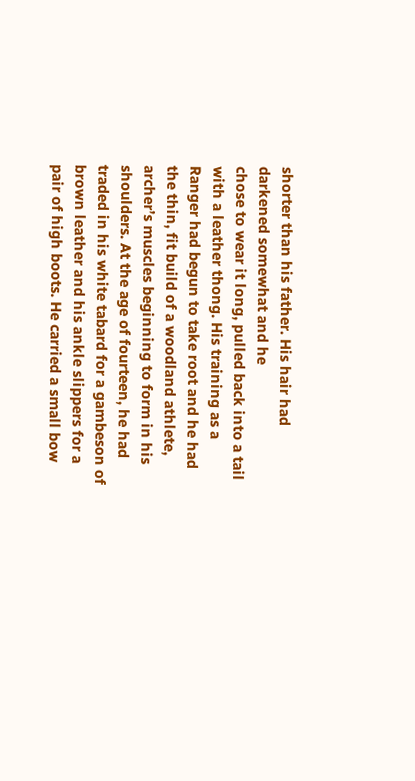shorter than his father. His hair had darkened somewhat and he
chose to wear it long, pulled back into a tail with a leather thong. His training as a Ranger had begun to take root and he had the thin, fit build of a woodland athlete, archer’s muscles beginning to form in his shoulders. At the age of fourteen, he had traded in his white tabard for a gambeson of brown leather and his ankle slippers for a pair of high boots. He carried a small bow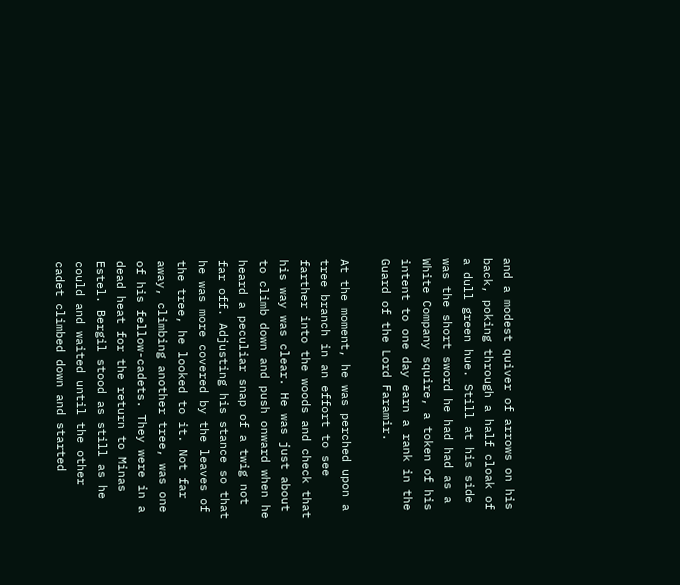and a modest quiver of arrows on his back, poking through a half cloak of a dull green hue. Still at his side was the short sword he had had as a White Company squire, a token of his intent to one day earn a rank in the Guard of the Lord Faramir.

At the moment, he was perched upon a tree branch in an effort to see farther into the woods and check that his way was clear. He was just about to climb down and push onward when he heard a peculiar snap of a twig not far off. Adjusting his stance so that he was more covered by the leaves of the tree, he looked to it. Not far away, climbing another tree, was one of his fellow-cadets. They were in a dead heat for the return to Minas Estel. Bergil stood as still as he could and waited until the other cadet climbed down and started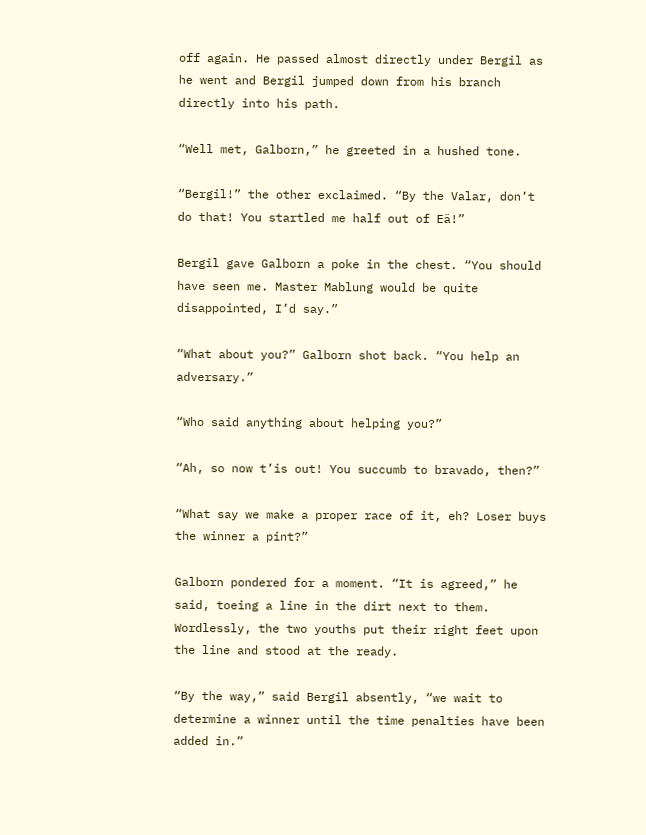off again. He passed almost directly under Bergil as he went and Bergil jumped down from his branch directly into his path.

“Well met, Galborn,” he greeted in a hushed tone.

“Bergil!” the other exclaimed. “By the Valar, don’t do that! You startled me half out of Eä!”

Bergil gave Galborn a poke in the chest. “You should have seen me. Master Mablung would be quite disappointed, I’d say.”

“What about you?” Galborn shot back. “You help an adversary.”

“Who said anything about helping you?”

“Ah, so now t’is out! You succumb to bravado, then?”

“What say we make a proper race of it, eh? Loser buys the winner a pint?”

Galborn pondered for a moment. “It is agreed,” he said, toeing a line in the dirt next to them. Wordlessly, the two youths put their right feet upon the line and stood at the ready.

“By the way,” said Bergil absently, “we wait to determine a winner until the time penalties have been added in.”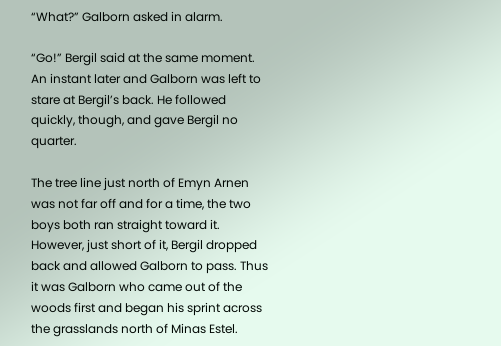“What?” Galborn asked in alarm.

“Go!” Bergil said at the same moment. An instant later and Galborn was left to stare at Bergil’s back. He followed quickly, though, and gave Bergil no quarter.

The tree line just north of Emyn Arnen was not far off and for a time, the two boys both ran straight toward it. However, just short of it, Bergil dropped back and allowed Galborn to pass. Thus it was Galborn who came out of the woods first and began his sprint across the grasslands north of Minas Estel.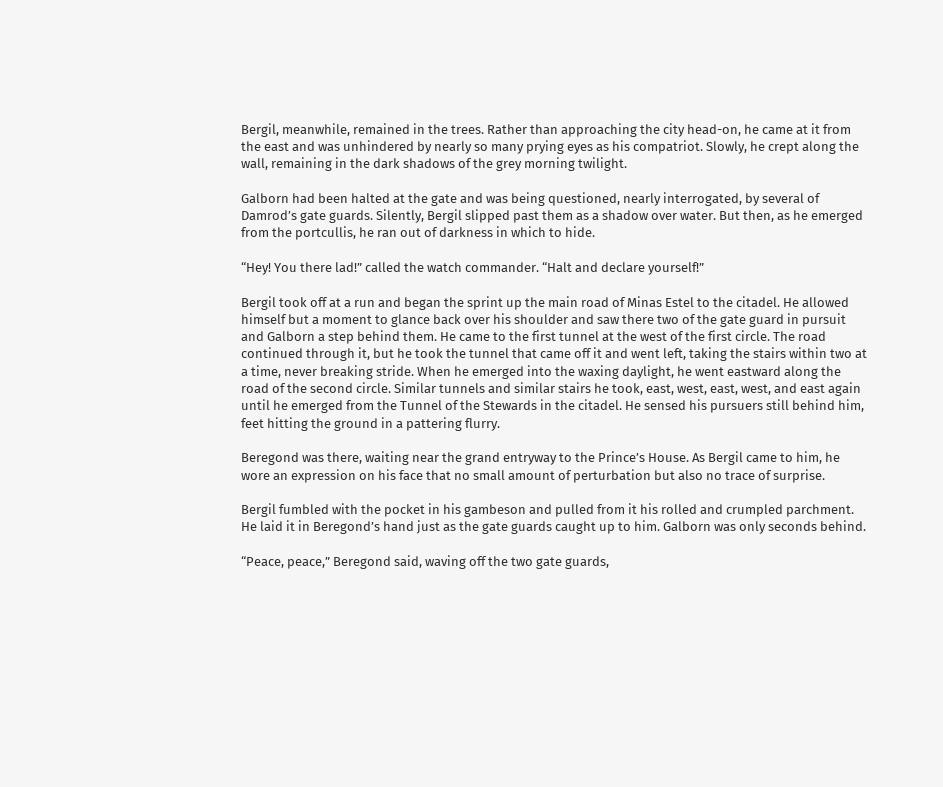Bergil, meanwhile, remained in the trees. Rather than approaching the city head-on, he came at it from the east and was unhindered by nearly so many prying eyes as his compatriot. Slowly, he crept along the wall, remaining in the dark shadows of the grey morning twilight.

Galborn had been halted at the gate and was being questioned, nearly interrogated, by several of Damrod’s gate guards. Silently, Bergil slipped past them as a shadow over water. But then, as he emerged from the portcullis, he ran out of darkness in which to hide.

“Hey! You there lad!” called the watch commander. “Halt and declare yourself!”

Bergil took off at a run and began the sprint up the main road of Minas Estel to the citadel. He allowed himself but a moment to glance back over his shoulder and saw there two of the gate guard in pursuit and Galborn a step behind them. He came to the first tunnel at the west of the first circle. The road continued through it, but he took the tunnel that came off it and went left, taking the stairs within two at a time, never breaking stride. When he emerged into the waxing daylight, he went eastward along the road of the second circle. Similar tunnels and similar stairs he took, east, west, east, west, and east again until he emerged from the Tunnel of the Stewards in the citadel. He sensed his pursuers still behind him, feet hitting the ground in a pattering flurry.

Beregond was there, waiting near the grand entryway to the Prince’s House. As Bergil came to him, he wore an expression on his face that no small amount of perturbation but also no trace of surprise.

Bergil fumbled with the pocket in his gambeson and pulled from it his rolled and crumpled parchment. He laid it in Beregond’s hand just as the gate guards caught up to him. Galborn was only seconds behind.

“Peace, peace,” Beregond said, waving off the two gate guards,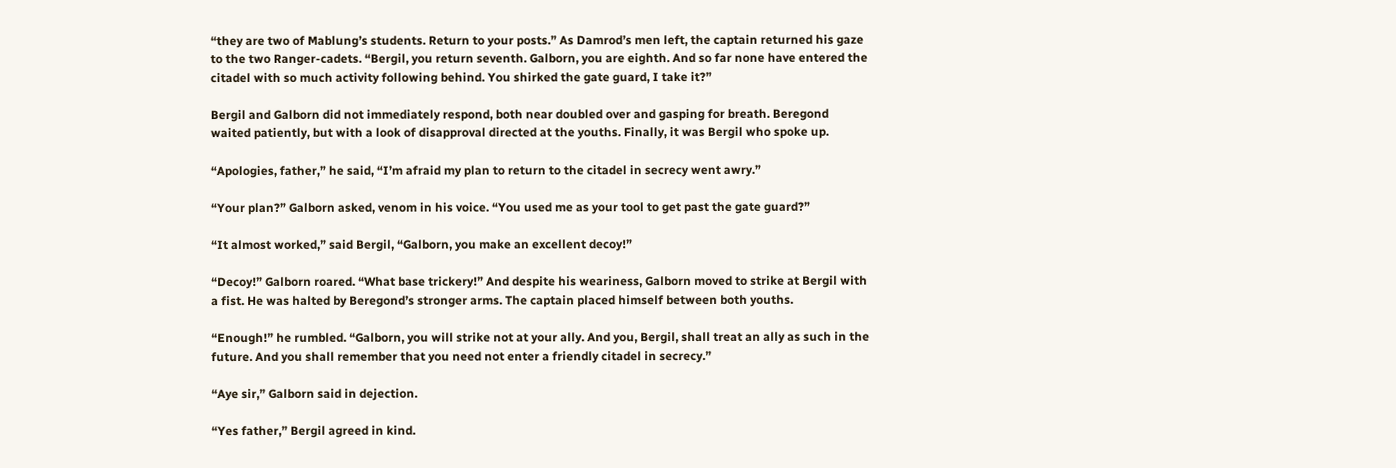“they are two of Mablung’s students. Return to your posts.” As Damrod’s men left, the captain returned his gaze to the two Ranger-cadets. “Bergil, you return seventh. Galborn, you are eighth. And so far none have entered the citadel with so much activity following behind. You shirked the gate guard, I take it?”

Bergil and Galborn did not immediately respond, both near doubled over and gasping for breath. Beregond waited patiently, but with a look of disapproval directed at the youths. Finally, it was Bergil who spoke up.

“Apologies, father,” he said, “I’m afraid my plan to return to the citadel in secrecy went awry.”

“Your plan?” Galborn asked, venom in his voice. “You used me as your tool to get past the gate guard?”

“It almost worked,” said Bergil, “Galborn, you make an excellent decoy!”

“Decoy!” Galborn roared. “What base trickery!” And despite his weariness, Galborn moved to strike at Bergil with a fist. He was halted by Beregond’s stronger arms. The captain placed himself between both youths.

“Enough!” he rumbled. “Galborn, you will strike not at your ally. And you, Bergil, shall treat an ally as such in the future. And you shall remember that you need not enter a friendly citadel in secrecy.”

“Aye sir,” Galborn said in dejection.

“Yes father,” Bergil agreed in kind.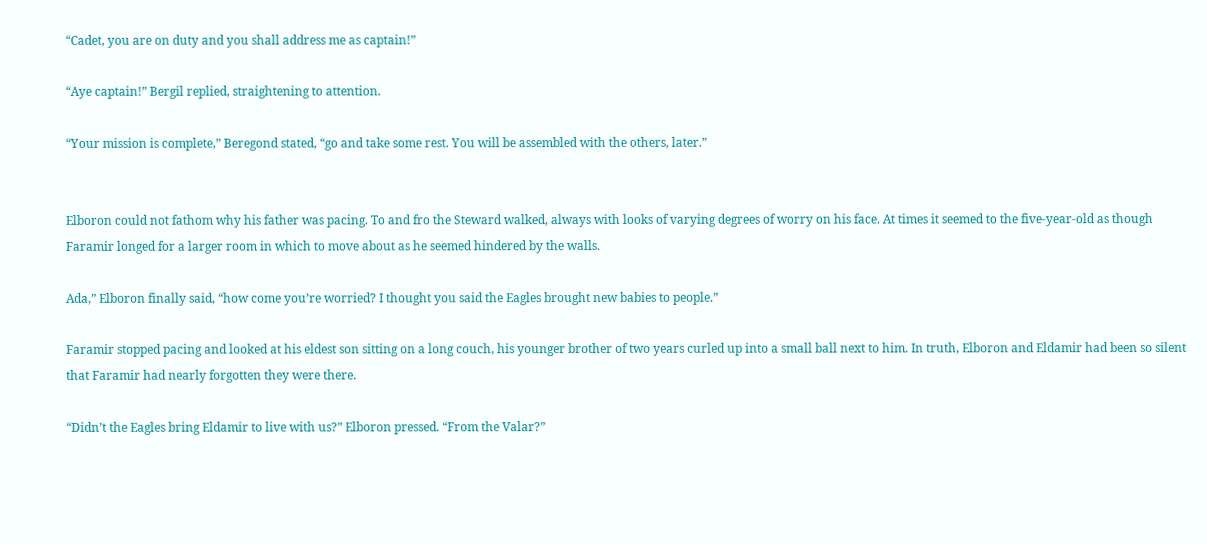“Cadet, you are on duty and you shall address me as captain!”

“Aye captain!” Bergil replied, straightening to attention.

“Your mission is complete,” Beregond stated, “go and take some rest. You will be assembled with the others, later.”


Elboron could not fathom why his father was pacing. To and fro the Steward walked, always with looks of varying degrees of worry on his face. At times it seemed to the five-year-old as though Faramir longed for a larger room in which to move about as he seemed hindered by the walls.

Ada,” Elboron finally said, “how come you’re worried? I thought you said the Eagles brought new babies to people.”

Faramir stopped pacing and looked at his eldest son sitting on a long couch, his younger brother of two years curled up into a small ball next to him. In truth, Elboron and Eldamir had been so silent that Faramir had nearly forgotten they were there.

“Didn’t the Eagles bring Eldamir to live with us?” Elboron pressed. “From the Valar?”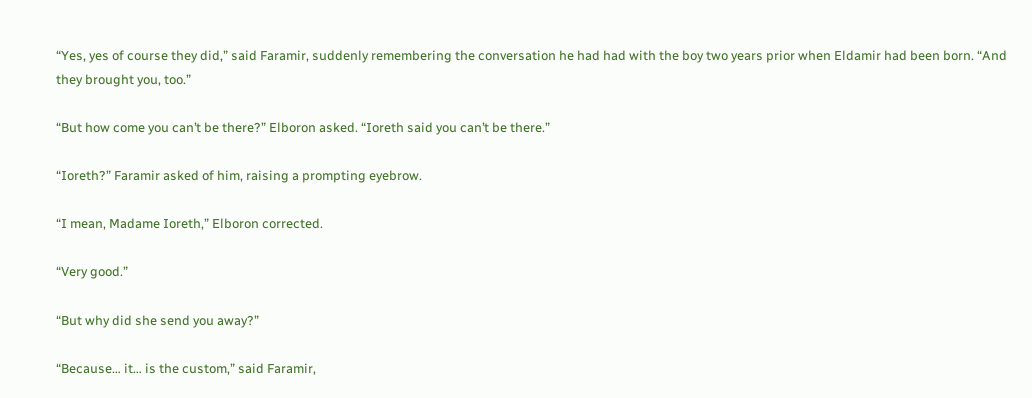“Yes, yes of course they did,” said Faramir, suddenly remembering the conversation he had had with the boy two years prior when Eldamir had been born. “And they brought you, too.”

“But how come you can’t be there?” Elboron asked. “Ioreth said you can’t be there.”

“Ioreth?” Faramir asked of him, raising a prompting eyebrow.

“I mean, Madame Ioreth,” Elboron corrected.

“Very good.”

“But why did she send you away?”

“Because… it… is the custom,” said Faramir,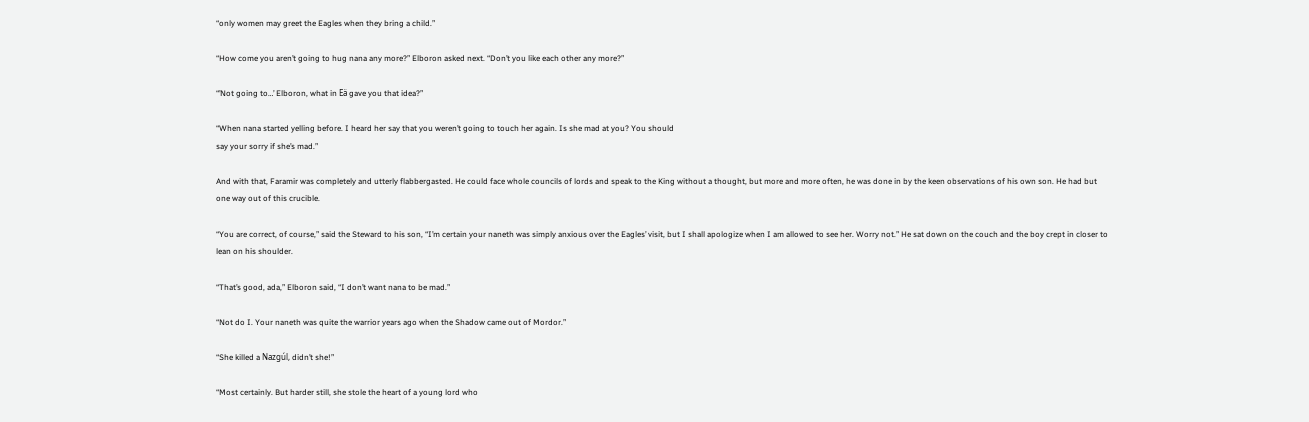“only women may greet the Eagles when they bring a child.”

“How come you aren’t going to hug nana any more?” Elboron asked next. “Don’t you like each other any more?”

“’Not going to…’ Elboron, what in Eä gave you that idea?”

“When nana started yelling before. I heard her say that you weren’t going to touch her again. Is she mad at you? You should
say your sorry if she’s mad.”

And with that, Faramir was completely and utterly flabbergasted. He could face whole councils of lords and speak to the King without a thought, but more and more often, he was done in by the keen observations of his own son. He had but one way out of this crucible.

“You are correct, of course,” said the Steward to his son, “I’m certain your naneth was simply anxious over the Eagles’ visit, but I shall apologize when I am allowed to see her. Worry not.” He sat down on the couch and the boy crept in closer to lean on his shoulder.

“That’s good, ada,” Elboron said, “I don’t want nana to be mad.”

“Not do I. Your naneth was quite the warrior years ago when the Shadow came out of Mordor.”

“She killed a Nazgúl, didn’t she!”

“Most certainly. But harder still, she stole the heart of a young lord who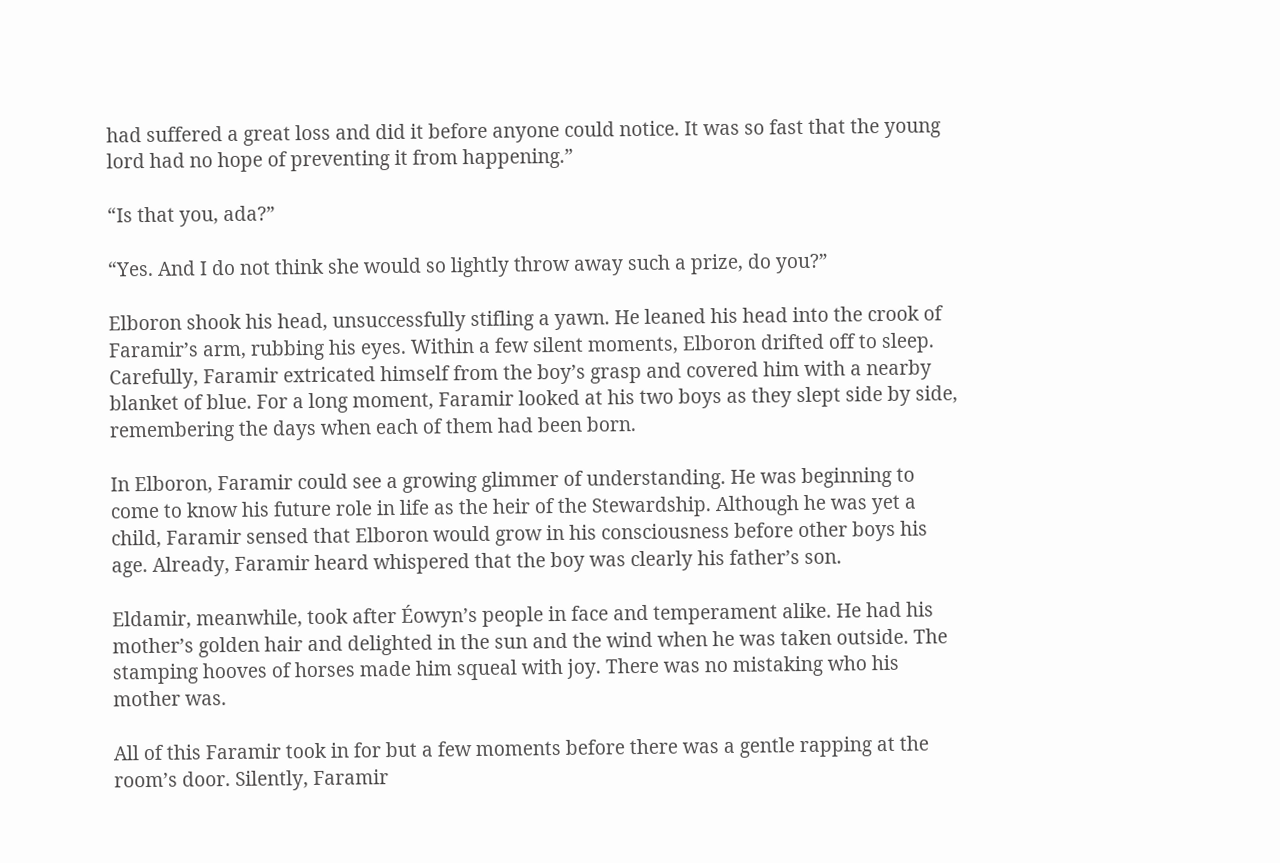had suffered a great loss and did it before anyone could notice. It was so fast that the young lord had no hope of preventing it from happening.”

“Is that you, ada?”

“Yes. And I do not think she would so lightly throw away such a prize, do you?”

Elboron shook his head, unsuccessfully stifling a yawn. He leaned his head into the crook of Faramir’s arm, rubbing his eyes. Within a few silent moments, Elboron drifted off to sleep. Carefully, Faramir extricated himself from the boy’s grasp and covered him with a nearby blanket of blue. For a long moment, Faramir looked at his two boys as they slept side by side, remembering the days when each of them had been born.

In Elboron, Faramir could see a growing glimmer of understanding. He was beginning to come to know his future role in life as the heir of the Stewardship. Although he was yet a child, Faramir sensed that Elboron would grow in his consciousness before other boys his age. Already, Faramir heard whispered that the boy was clearly his father’s son.

Eldamir, meanwhile, took after Éowyn’s people in face and temperament alike. He had his mother’s golden hair and delighted in the sun and the wind when he was taken outside. The stamping hooves of horses made him squeal with joy. There was no mistaking who his mother was.

All of this Faramir took in for but a few moments before there was a gentle rapping at the room’s door. Silently, Faramir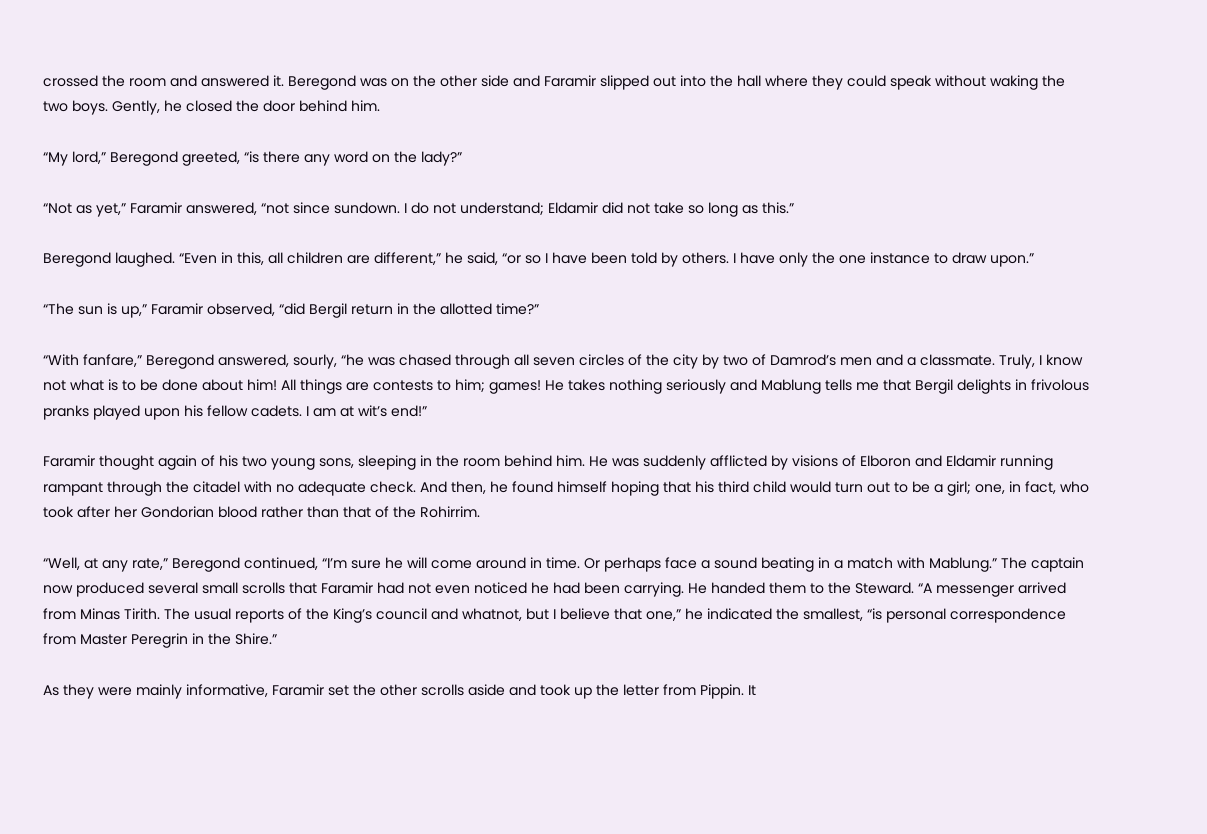crossed the room and answered it. Beregond was on the other side and Faramir slipped out into the hall where they could speak without waking the two boys. Gently, he closed the door behind him.

“My lord,” Beregond greeted, “is there any word on the lady?”

“Not as yet,” Faramir answered, “not since sundown. I do not understand; Eldamir did not take so long as this.”

Beregond laughed. “Even in this, all children are different,” he said, “or so I have been told by others. I have only the one instance to draw upon.”

“The sun is up,” Faramir observed, “did Bergil return in the allotted time?”

“With fanfare,” Beregond answered, sourly, “he was chased through all seven circles of the city by two of Damrod’s men and a classmate. Truly, I know not what is to be done about him! All things are contests to him; games! He takes nothing seriously and Mablung tells me that Bergil delights in frivolous pranks played upon his fellow cadets. I am at wit’s end!”

Faramir thought again of his two young sons, sleeping in the room behind him. He was suddenly afflicted by visions of Elboron and Eldamir running rampant through the citadel with no adequate check. And then, he found himself hoping that his third child would turn out to be a girl; one, in fact, who took after her Gondorian blood rather than that of the Rohirrim.

“Well, at any rate,” Beregond continued, “I’m sure he will come around in time. Or perhaps face a sound beating in a match with Mablung.” The captain now produced several small scrolls that Faramir had not even noticed he had been carrying. He handed them to the Steward. “A messenger arrived from Minas Tirith. The usual reports of the King’s council and whatnot, but I believe that one,” he indicated the smallest, “is personal correspondence from Master Peregrin in the Shire.”

As they were mainly informative, Faramir set the other scrolls aside and took up the letter from Pippin. It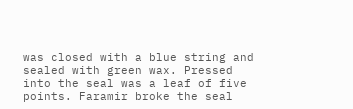was closed with a blue string and sealed with green wax. Pressed into the seal was a leaf of five points. Faramir broke the seal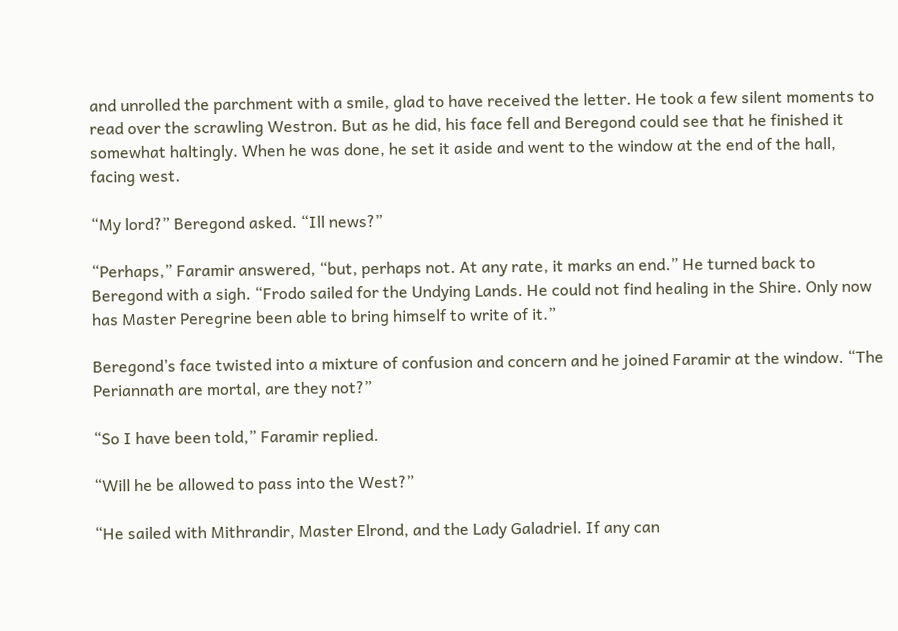and unrolled the parchment with a smile, glad to have received the letter. He took a few silent moments to read over the scrawling Westron. But as he did, his face fell and Beregond could see that he finished it somewhat haltingly. When he was done, he set it aside and went to the window at the end of the hall, facing west.

“My lord?” Beregond asked. “Ill news?”

“Perhaps,” Faramir answered, “but, perhaps not. At any rate, it marks an end.” He turned back to Beregond with a sigh. “Frodo sailed for the Undying Lands. He could not find healing in the Shire. Only now has Master Peregrine been able to bring himself to write of it.”

Beregond’s face twisted into a mixture of confusion and concern and he joined Faramir at the window. “The Periannath are mortal, are they not?”

“So I have been told,” Faramir replied.

“Will he be allowed to pass into the West?”

“He sailed with Mithrandir, Master Elrond, and the Lady Galadriel. If any can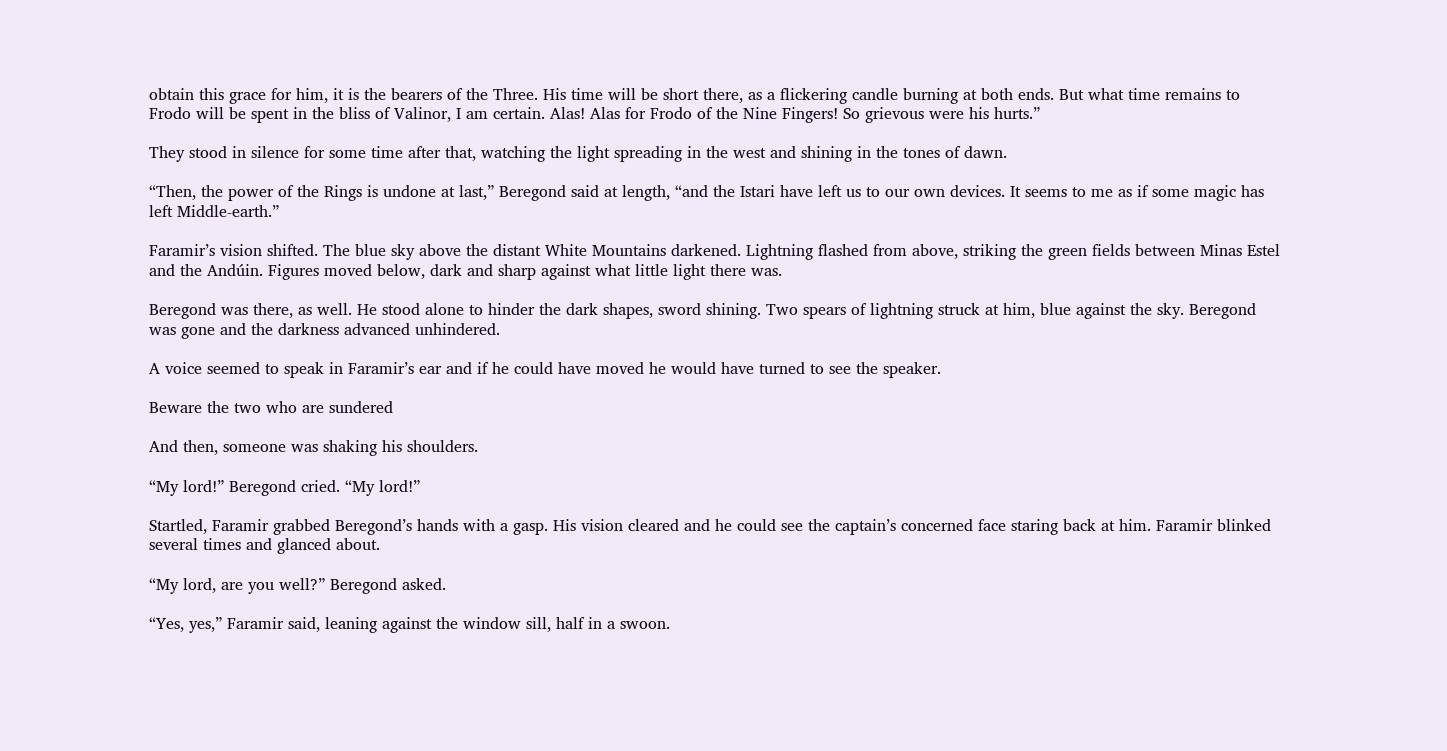obtain this grace for him, it is the bearers of the Three. His time will be short there, as a flickering candle burning at both ends. But what time remains to Frodo will be spent in the bliss of Valinor, I am certain. Alas! Alas for Frodo of the Nine Fingers! So grievous were his hurts.”

They stood in silence for some time after that, watching the light spreading in the west and shining in the tones of dawn.

“Then, the power of the Rings is undone at last,” Beregond said at length, “and the Istari have left us to our own devices. It seems to me as if some magic has left Middle-earth.”

Faramir’s vision shifted. The blue sky above the distant White Mountains darkened. Lightning flashed from above, striking the green fields between Minas Estel and the Andúin. Figures moved below, dark and sharp against what little light there was.

Beregond was there, as well. He stood alone to hinder the dark shapes, sword shining. Two spears of lightning struck at him, blue against the sky. Beregond was gone and the darkness advanced unhindered.

A voice seemed to speak in Faramir’s ear and if he could have moved he would have turned to see the speaker.

Beware the two who are sundered

And then, someone was shaking his shoulders.

“My lord!” Beregond cried. “My lord!”

Startled, Faramir grabbed Beregond’s hands with a gasp. His vision cleared and he could see the captain’s concerned face staring back at him. Faramir blinked several times and glanced about.

“My lord, are you well?” Beregond asked.

“Yes, yes,” Faramir said, leaning against the window sill, half in a swoon.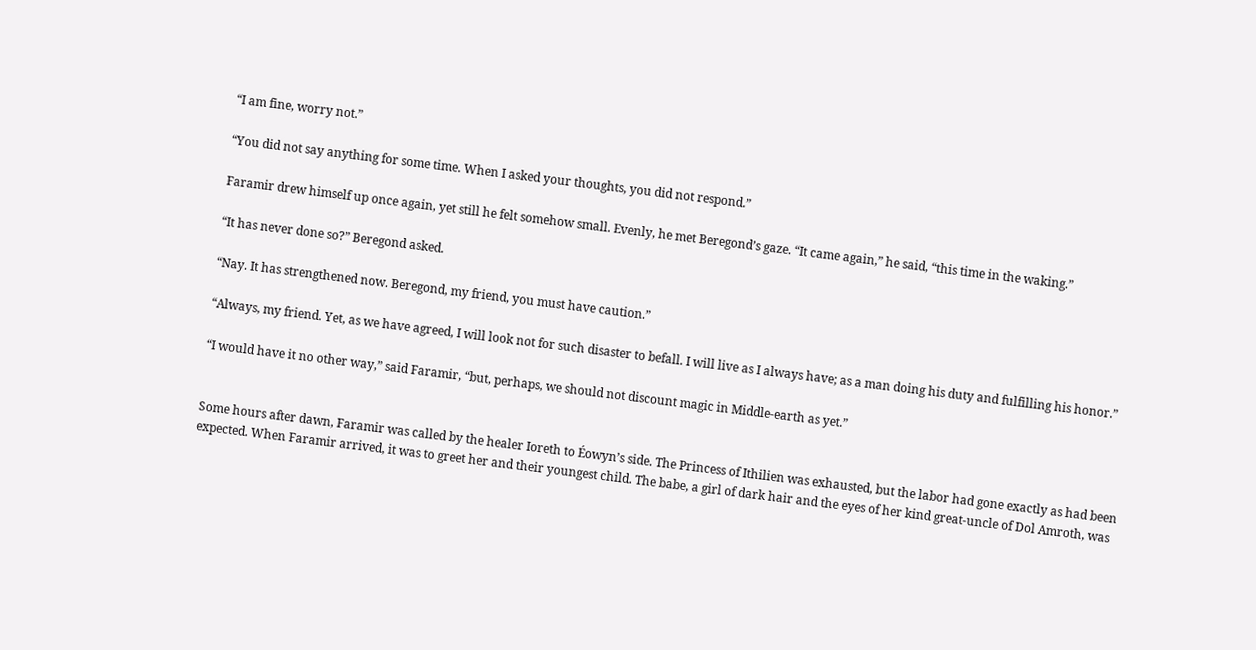“I am fine, worry not.”

“You did not say anything for some time. When I asked your thoughts, you did not respond.”

Faramir drew himself up once again, yet still he felt somehow small. Evenly, he met Beregond’s gaze. “It came again,” he said, “this time in the waking.”

“It has never done so?” Beregond asked.

“Nay. It has strengthened now. Beregond, my friend, you must have caution.”

“Always, my friend. Yet, as we have agreed, I will look not for such disaster to befall. I will live as I always have; as a man doing his duty and fulfilling his honor.”

“I would have it no other way,” said Faramir, “but, perhaps, we should not discount magic in Middle-earth as yet.”


Some hours after dawn, Faramir was called by the healer Ioreth to Éowyn’s side. The Princess of Ithilien was exhausted, but the labor had gone exactly as had been expected. When Faramir arrived, it was to greet her and their youngest child. The babe, a girl of dark hair and the eyes of her kind great-uncle of Dol Amroth, was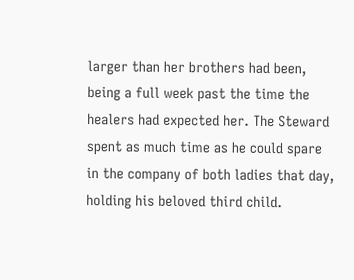larger than her brothers had been, being a full week past the time the healers had expected her. The Steward spent as much time as he could spare in the company of both ladies that day, holding his beloved third child.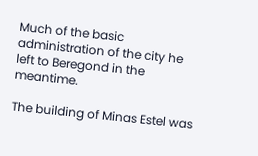Much of the basic administration of the city he left to Beregond in the meantime.

The building of Minas Estel was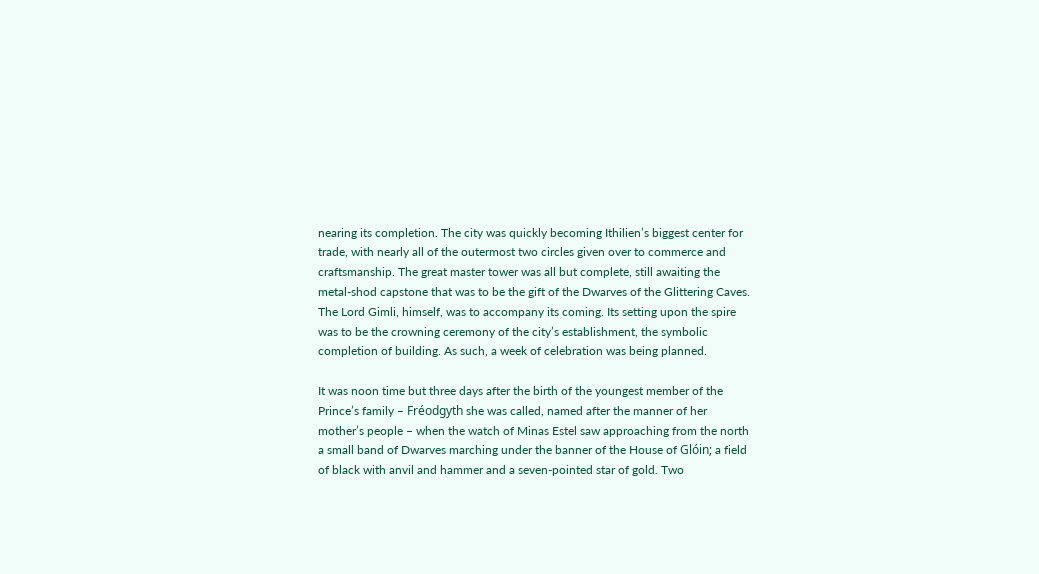nearing its completion. The city was quickly becoming Ithilien’s biggest center for trade, with nearly all of the outermost two circles given over to commerce and craftsmanship. The great master tower was all but complete, still awaiting the metal-shod capstone that was to be the gift of the Dwarves of the Glittering Caves. The Lord Gimli, himself, was to accompany its coming. Its setting upon the spire was to be the crowning ceremony of the city’s establishment, the symbolic completion of building. As such, a week of celebration was being planned.

It was noon time but three days after the birth of the youngest member of the Prince’s family – Fréodgyth she was called, named after the manner of her mother’s people – when the watch of Minas Estel saw approaching from the north a small band of Dwarves marching under the banner of the House of Glóin; a field of black with anvil and hammer and a seven-pointed star of gold. Two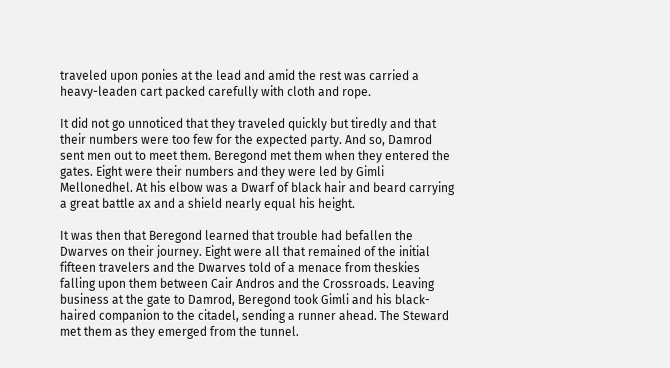traveled upon ponies at the lead and amid the rest was carried a heavy-leaden cart packed carefully with cloth and rope.

It did not go unnoticed that they traveled quickly but tiredly and that their numbers were too few for the expected party. And so, Damrod sent men out to meet them. Beregond met them when they entered the gates. Eight were their numbers and they were led by Gimli Mellonedhel. At his elbow was a Dwarf of black hair and beard carrying a great battle ax and a shield nearly equal his height.

It was then that Beregond learned that trouble had befallen the Dwarves on their journey. Eight were all that remained of the initial fifteen travelers and the Dwarves told of a menace from theskies falling upon them between Cair Andros and the Crossroads. Leaving business at the gate to Damrod, Beregond took Gimli and his black-haired companion to the citadel, sending a runner ahead. The Steward met them as they emerged from the tunnel.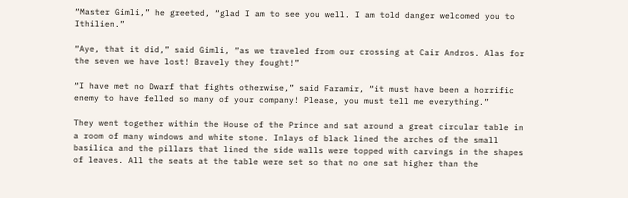“Master Gimli,” he greeted, “glad I am to see you well. I am told danger welcomed you to Ithilien.”

“Aye, that it did,” said Gimli, “as we traveled from our crossing at Cair Andros. Alas for the seven we have lost! Bravely they fought!”

“I have met no Dwarf that fights otherwise,” said Faramir, “it must have been a horrific enemy to have felled so many of your company! Please, you must tell me everything.”

They went together within the House of the Prince and sat around a great circular table in a room of many windows and white stone. Inlays of black lined the arches of the small basilica and the pillars that lined the side walls were topped with carvings in the shapes of leaves. All the seats at the table were set so that no one sat higher than the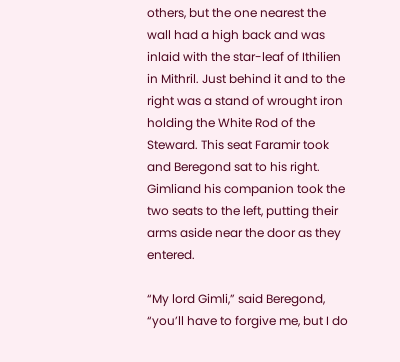others, but the one nearest the wall had a high back and was inlaid with the star-leaf of Ithilien in Mithril. Just behind it and to the right was a stand of wrought iron holding the White Rod of the Steward. This seat Faramir took and Beregond sat to his right. Gimliand his companion took the two seats to the left, putting their arms aside near the door as they entered.

“My lord Gimli,” said Beregond, “you’ll have to forgive me, but I do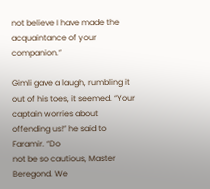not believe I have made the acquaintance of your companion.”

Gimli gave a laugh, rumbling it out of his toes, it seemed. “Your captain worries about offending us!” he said to Faramir. “Do
not be so cautious, Master Beregond. We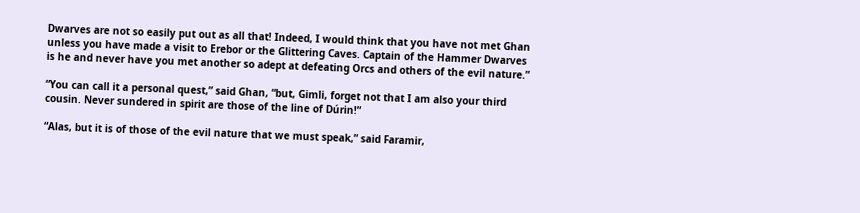Dwarves are not so easily put out as all that! Indeed, I would think that you have not met Ghan unless you have made a visit to Erebor or the Glittering Caves. Captain of the Hammer Dwarves is he and never have you met another so adept at defeating Orcs and others of the evil nature.”

“You can call it a personal quest,” said Ghan, “but, Gimli, forget not that I am also your third cousin. Never sundered in spirit are those of the line of Dúrin!”

“Alas, but it is of those of the evil nature that we must speak,” said Faramir,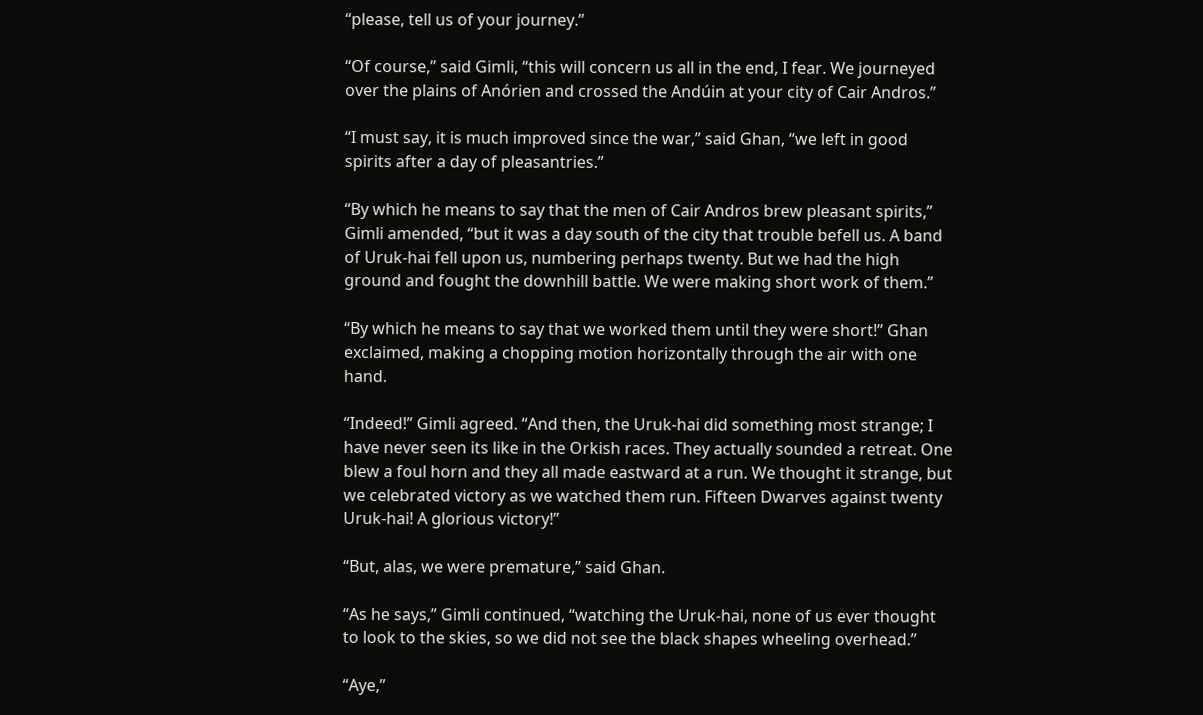“please, tell us of your journey.”

“Of course,” said Gimli, “this will concern us all in the end, I fear. We journeyed over the plains of Anórien and crossed the Andúin at your city of Cair Andros.”

“I must say, it is much improved since the war,” said Ghan, “we left in good spirits after a day of pleasantries.”

“By which he means to say that the men of Cair Andros brew pleasant spirits,” Gimli amended, “but it was a day south of the city that trouble befell us. A band of Uruk-hai fell upon us, numbering perhaps twenty. But we had the high ground and fought the downhill battle. We were making short work of them.”

“By which he means to say that we worked them until they were short!” Ghan exclaimed, making a chopping motion horizontally through the air with one hand.

“Indeed!” Gimli agreed. “And then, the Uruk-hai did something most strange; I have never seen its like in the Orkish races. They actually sounded a retreat. One blew a foul horn and they all made eastward at a run. We thought it strange, but we celebrated victory as we watched them run. Fifteen Dwarves against twenty Uruk-hai! A glorious victory!”

“But, alas, we were premature,” said Ghan.

“As he says,” Gimli continued, “watching the Uruk-hai, none of us ever thought to look to the skies, so we did not see the black shapes wheeling overhead.”

“Aye,”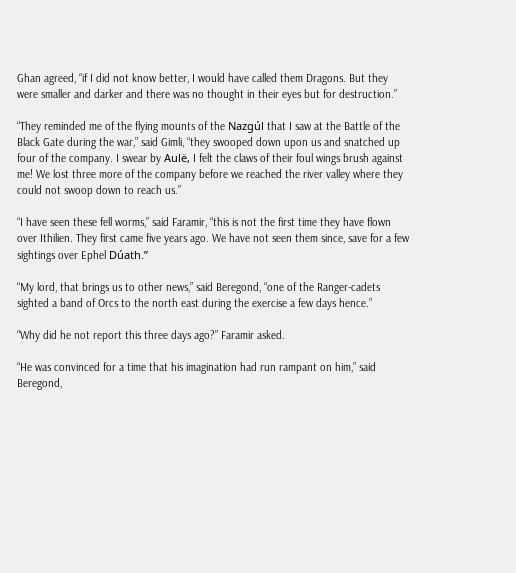Ghan agreed, “if I did not know better, I would have called them Dragons. But they were smaller and darker and there was no thought in their eyes but for destruction.”

“They reminded me of the flying mounts of the Nazgúl that I saw at the Battle of the Black Gate during the war,” said Gimli, “they swooped down upon us and snatched up four of the company. I swear by Aulë, I felt the claws of their foul wings brush against me! We lost three more of the company before we reached the river valley where they could not swoop down to reach us.”

“I have seen these fell worms,” said Faramir, “this is not the first time they have flown over Ithilien. They first came five years ago. We have not seen them since, save for a few sightings over Ephel Dúath.”

“My lord, that brings us to other news,” said Beregond, “one of the Ranger-cadets sighted a band of Orcs to the north east during the exercise a few days hence.”

“Why did he not report this three days ago?” Faramir asked.

“He was convinced for a time that his imagination had run rampant on him,” said Beregond,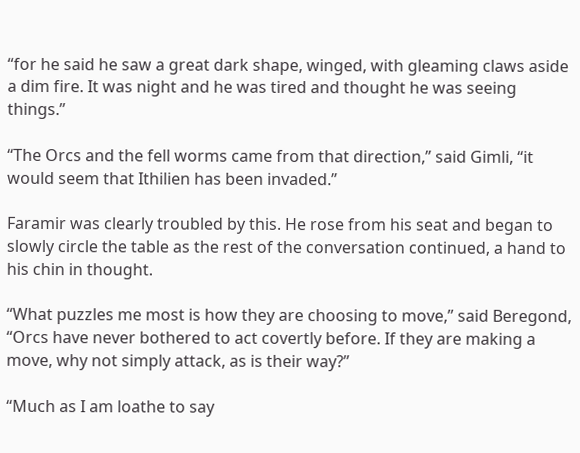“for he said he saw a great dark shape, winged, with gleaming claws aside a dim fire. It was night and he was tired and thought he was seeing things.”

“The Orcs and the fell worms came from that direction,” said Gimli, “it would seem that Ithilien has been invaded.”

Faramir was clearly troubled by this. He rose from his seat and began to slowly circle the table as the rest of the conversation continued, a hand to his chin in thought.

“What puzzles me most is how they are choosing to move,” said Beregond, “Orcs have never bothered to act covertly before. If they are making a move, why not simply attack, as is their way?”

“Much as I am loathe to say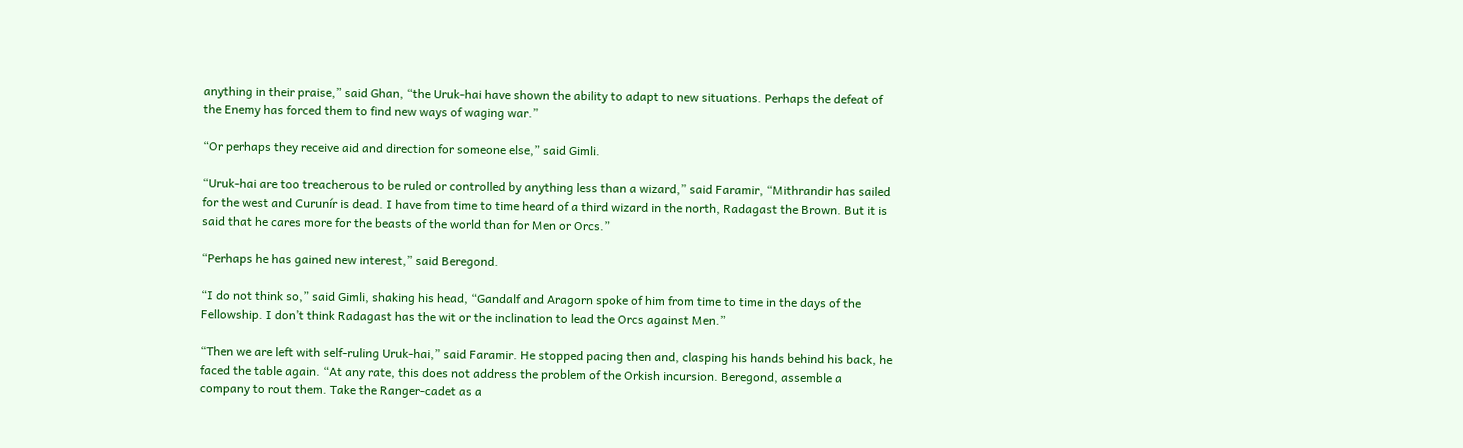anything in their praise,” said Ghan, “the Uruk-hai have shown the ability to adapt to new situations. Perhaps the defeat of the Enemy has forced them to find new ways of waging war.”

“Or perhaps they receive aid and direction for someone else,” said Gimli.

“Uruk-hai are too treacherous to be ruled or controlled by anything less than a wizard,” said Faramir, “Mithrandir has sailed for the west and Curunír is dead. I have from time to time heard of a third wizard in the north, Radagast the Brown. But it is said that he cares more for the beasts of the world than for Men or Orcs.”

“Perhaps he has gained new interest,” said Beregond.

“I do not think so,” said Gimli, shaking his head, “Gandalf and Aragorn spoke of him from time to time in the days of the Fellowship. I don’t think Radagast has the wit or the inclination to lead the Orcs against Men.”

“Then we are left with self-ruling Uruk-hai,” said Faramir. He stopped pacing then and, clasping his hands behind his back, he faced the table again. “At any rate, this does not address the problem of the Orkish incursion. Beregond, assemble a company to rout them. Take the Ranger-cadet as a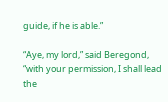guide, if he is able.”

“Aye, my lord,” said Beregond, “with your permission, I shall lead the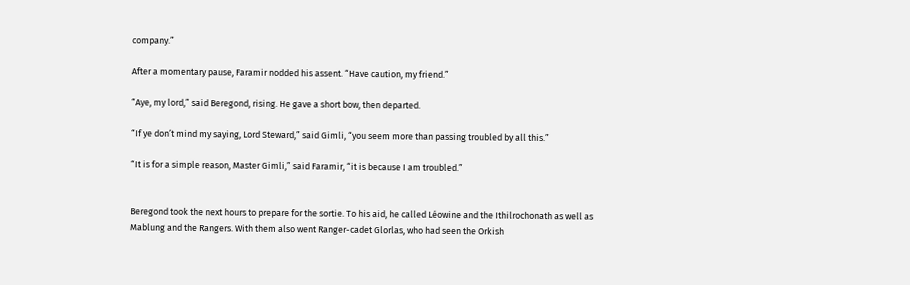company.”

After a momentary pause, Faramir nodded his assent. “Have caution, my friend.”

“Aye, my lord,” said Beregond, rising. He gave a short bow, then departed.

“If ye don’t mind my saying, Lord Steward,” said Gimli, “you seem more than passing troubled by all this.”

“It is for a simple reason, Master Gimli,” said Faramir, “it is because I am troubled.”


Beregond took the next hours to prepare for the sortie. To his aid, he called Léowine and the Ithilrochonath as well as Mablung and the Rangers. With them also went Ranger-cadet Glorlas, who had seen the Orkish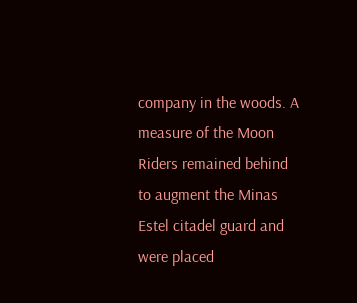company in the woods. A measure of the Moon Riders remained behind to augment the Minas Estel citadel guard and were placed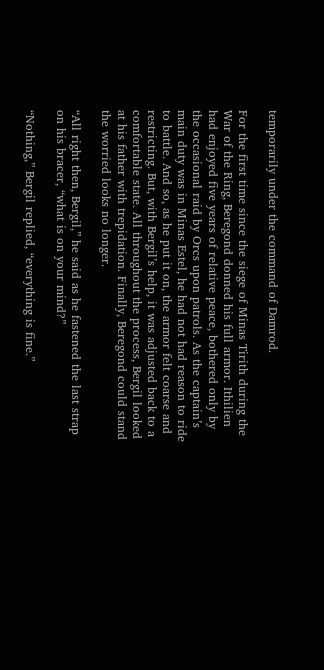temporarily under the command of Damrod.

For the first time since the siege of Minas Tirith during the War of the Ring, Beregond donned his full armor. Ithilien had enjoyed five years of relative peace, bothered only by the occasional raid by Orcs upon patrols. As the captain’s main duty was in Minas Estel, he had not had reason to ride to battle. And so, as he put it on, the armor felt coarse and restricting. But, with Bergil’s help, it was adjusted back to a comfortable state. All throughout the process, Bergil looked at his father with trepidation. Finally, Beregond could stand the worried looks no longer.

“All right then, Bergil,” he said as he fastened the last strap on his bracer, “what is on your mind?”

“Nothing,” Bergil replied, “everything is fine.”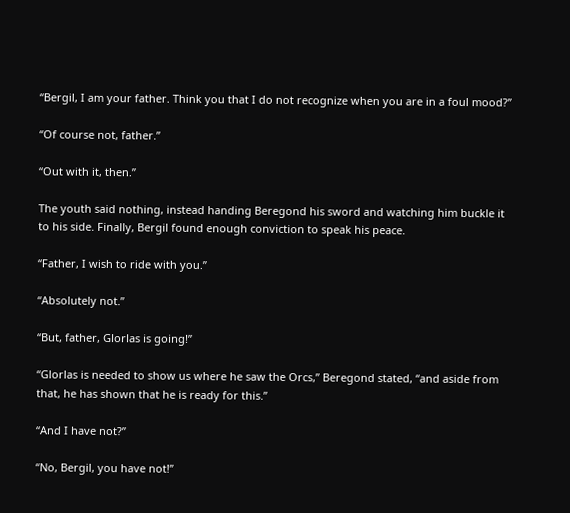“Bergil, I am your father. Think you that I do not recognize when you are in a foul mood?”

“Of course not, father.”

“Out with it, then.”

The youth said nothing, instead handing Beregond his sword and watching him buckle it to his side. Finally, Bergil found enough conviction to speak his peace.

“Father, I wish to ride with you.”

“Absolutely not.”

“But, father, Glorlas is going!”

“Glorlas is needed to show us where he saw the Orcs,” Beregond stated, “and aside from that, he has shown that he is ready for this.”

“And I have not?”

“No, Bergil, you have not!”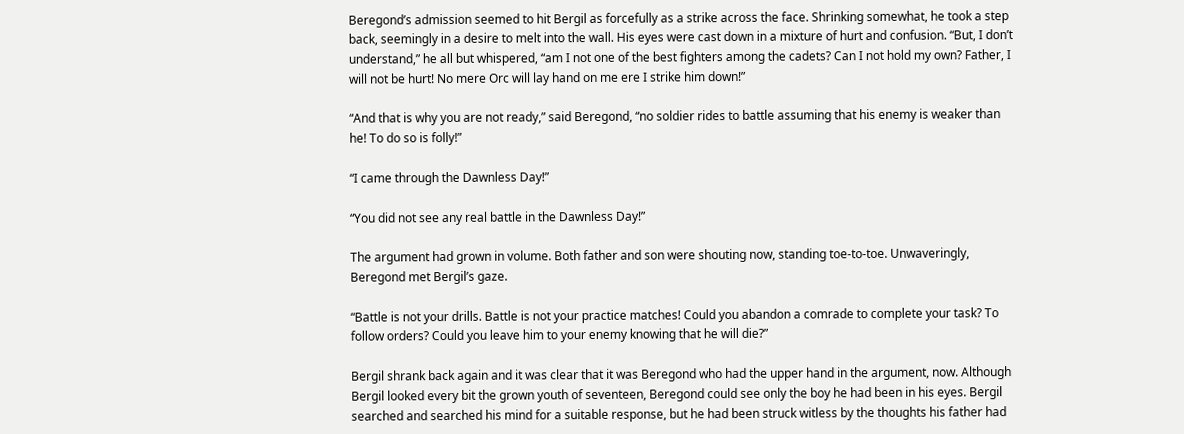Beregond’s admission seemed to hit Bergil as forcefully as a strike across the face. Shrinking somewhat, he took a step back, seemingly in a desire to melt into the wall. His eyes were cast down in a mixture of hurt and confusion. “But, I don’t understand,” he all but whispered, “am I not one of the best fighters among the cadets? Can I not hold my own? Father, I will not be hurt! No mere Orc will lay hand on me ere I strike him down!”

“And that is why you are not ready,” said Beregond, “no soldier rides to battle assuming that his enemy is weaker than he! To do so is folly!”

“I came through the Dawnless Day!”

“You did not see any real battle in the Dawnless Day!”

The argument had grown in volume. Both father and son were shouting now, standing toe-to-toe. Unwaveringly, Beregond met Bergil’s gaze.

“Battle is not your drills. Battle is not your practice matches! Could you abandon a comrade to complete your task? To follow orders? Could you leave him to your enemy knowing that he will die?”

Bergil shrank back again and it was clear that it was Beregond who had the upper hand in the argument, now. Although Bergil looked every bit the grown youth of seventeen, Beregond could see only the boy he had been in his eyes. Bergil searched and searched his mind for a suitable response, but he had been struck witless by the thoughts his father had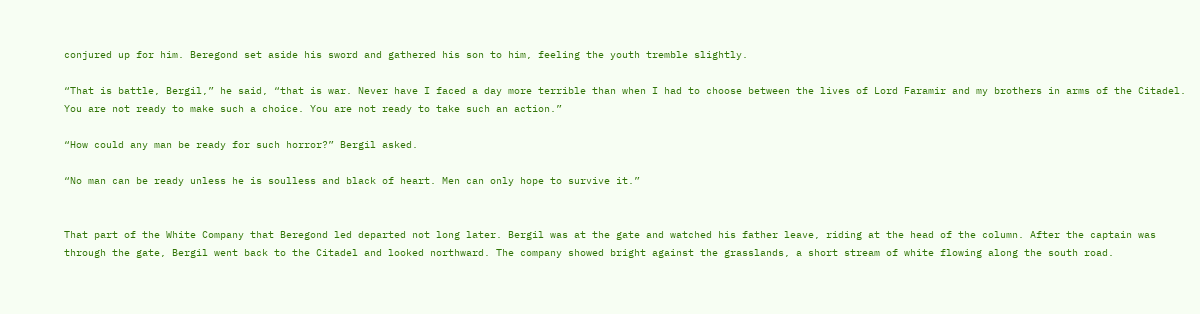conjured up for him. Beregond set aside his sword and gathered his son to him, feeling the youth tremble slightly.

“That is battle, Bergil,” he said, “that is war. Never have I faced a day more terrible than when I had to choose between the lives of Lord Faramir and my brothers in arms of the Citadel. You are not ready to make such a choice. You are not ready to take such an action.”

“How could any man be ready for such horror?” Bergil asked.

“No man can be ready unless he is soulless and black of heart. Men can only hope to survive it.”


That part of the White Company that Beregond led departed not long later. Bergil was at the gate and watched his father leave, riding at the head of the column. After the captain was through the gate, Bergil went back to the Citadel and looked northward. The company showed bright against the grasslands, a short stream of white flowing along the south road.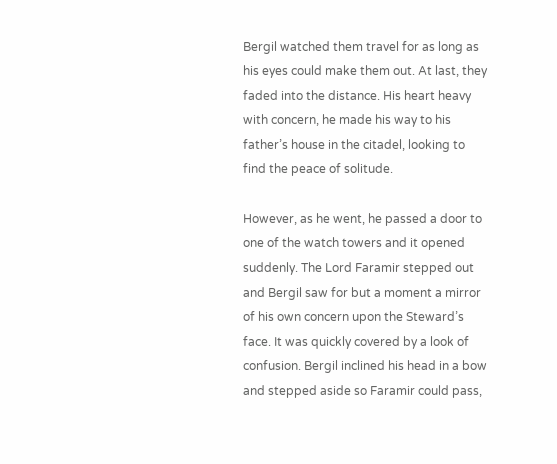Bergil watched them travel for as long as his eyes could make them out. At last, they faded into the distance. His heart heavy with concern, he made his way to his father’s house in the citadel, looking to find the peace of solitude.

However, as he went, he passed a door to one of the watch towers and it opened suddenly. The Lord Faramir stepped out and Bergil saw for but a moment a mirror of his own concern upon the Steward’s face. It was quickly covered by a look of confusion. Bergil inclined his head in a bow and stepped aside so Faramir could pass,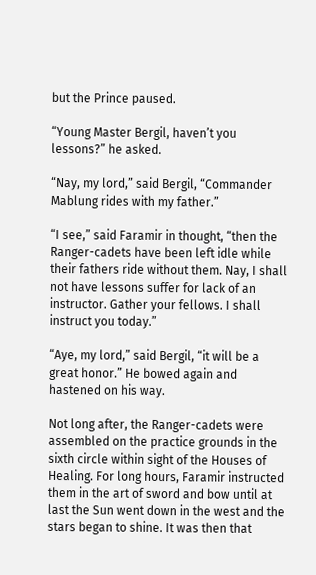but the Prince paused.

“Young Master Bergil, haven’t you lessons?” he asked.

“Nay, my lord,” said Bergil, “Commander Mablung rides with my father.”

“I see,” said Faramir in thought, “then the Ranger-cadets have been left idle while their fathers ride without them. Nay, I shall not have lessons suffer for lack of an instructor. Gather your fellows. I shall instruct you today.”

“Aye, my lord,” said Bergil, “it will be a great honor.” He bowed again and hastened on his way.

Not long after, the Ranger-cadets were assembled on the practice grounds in the sixth circle within sight of the Houses of Healing. For long hours, Faramir instructed them in the art of sword and bow until at last the Sun went down in the west and the stars began to shine. It was then that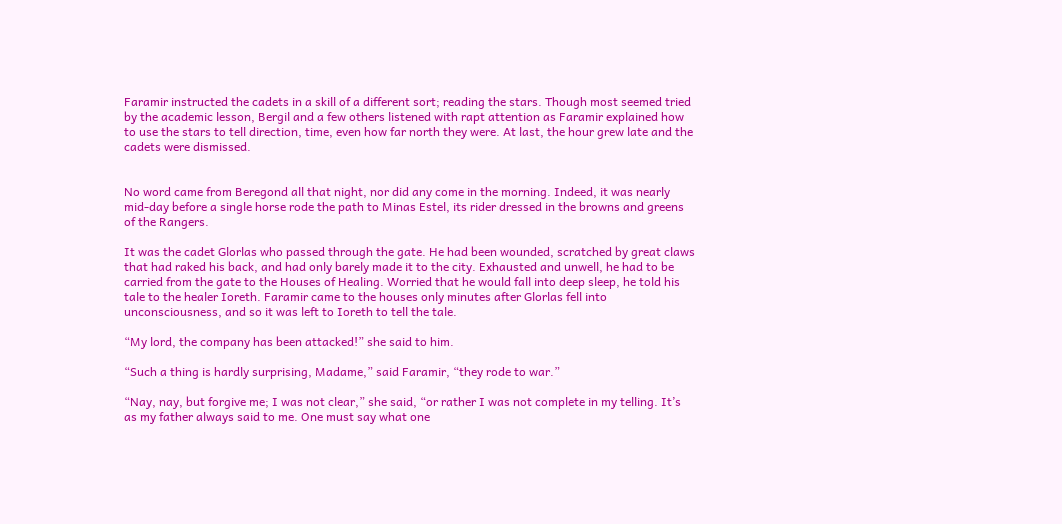Faramir instructed the cadets in a skill of a different sort; reading the stars. Though most seemed tried by the academic lesson, Bergil and a few others listened with rapt attention as Faramir explained how to use the stars to tell direction, time, even how far north they were. At last, the hour grew late and the cadets were dismissed.


No word came from Beregond all that night, nor did any come in the morning. Indeed, it was nearly mid-day before a single horse rode the path to Minas Estel, its rider dressed in the browns and greens of the Rangers.

It was the cadet Glorlas who passed through the gate. He had been wounded, scratched by great claws that had raked his back, and had only barely made it to the city. Exhausted and unwell, he had to be carried from the gate to the Houses of Healing. Worried that he would fall into deep sleep, he told his tale to the healer Ioreth. Faramir came to the houses only minutes after Glorlas fell into unconsciousness, and so it was left to Ioreth to tell the tale.

“My lord, the company has been attacked!” she said to him.

“Such a thing is hardly surprising, Madame,” said Faramir, “they rode to war.”

“Nay, nay, but forgive me; I was not clear,” she said, “or rather I was not complete in my telling. It’s as my father always said to me. One must say what one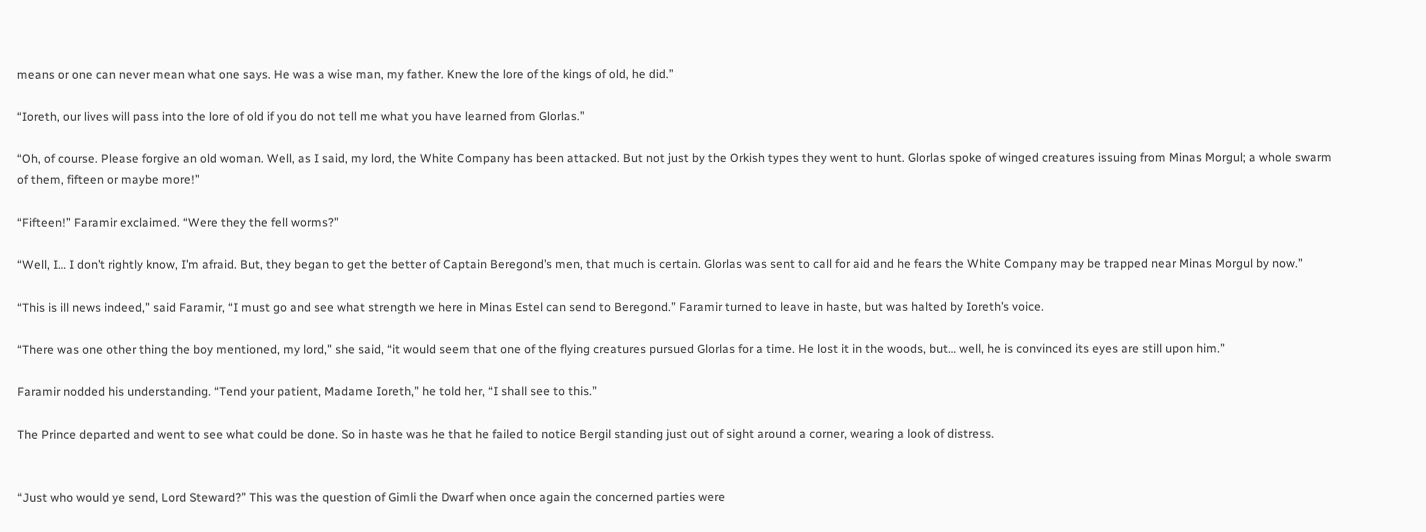means or one can never mean what one says. He was a wise man, my father. Knew the lore of the kings of old, he did.”

“Ioreth, our lives will pass into the lore of old if you do not tell me what you have learned from Glorlas.”

“Oh, of course. Please forgive an old woman. Well, as I said, my lord, the White Company has been attacked. But not just by the Orkish types they went to hunt. Glorlas spoke of winged creatures issuing from Minas Morgul; a whole swarm of them, fifteen or maybe more!”

“Fifteen!” Faramir exclaimed. “Were they the fell worms?”

“Well, I… I don’t rightly know, I’m afraid. But, they began to get the better of Captain Beregond’s men, that much is certain. Glorlas was sent to call for aid and he fears the White Company may be trapped near Minas Morgul by now.”

“This is ill news indeed,” said Faramir, “I must go and see what strength we here in Minas Estel can send to Beregond.” Faramir turned to leave in haste, but was halted by Ioreth’s voice.

“There was one other thing the boy mentioned, my lord,” she said, “it would seem that one of the flying creatures pursued Glorlas for a time. He lost it in the woods, but… well, he is convinced its eyes are still upon him.”

Faramir nodded his understanding. “Tend your patient, Madame Ioreth,” he told her, “I shall see to this.”

The Prince departed and went to see what could be done. So in haste was he that he failed to notice Bergil standing just out of sight around a corner, wearing a look of distress.


“Just who would ye send, Lord Steward?” This was the question of Gimli the Dwarf when once again the concerned parties were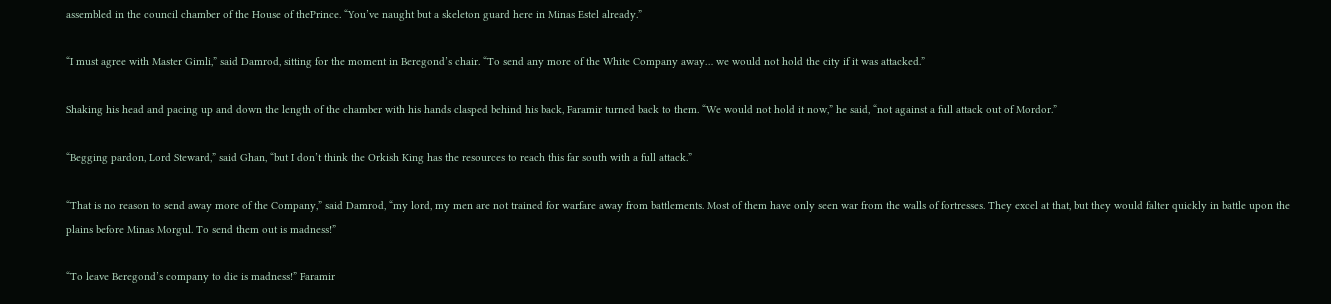assembled in the council chamber of the House of thePrince. “You’ve naught but a skeleton guard here in Minas Estel already.”

“I must agree with Master Gimli,” said Damrod, sitting for the moment in Beregond’s chair. “To send any more of the White Company away… we would not hold the city if it was attacked.”

Shaking his head and pacing up and down the length of the chamber with his hands clasped behind his back, Faramir turned back to them. “We would not hold it now,” he said, “not against a full attack out of Mordor.”

“Begging pardon, Lord Steward,” said Ghan, “but I don’t think the Orkish King has the resources to reach this far south with a full attack.”

“That is no reason to send away more of the Company,” said Damrod, “my lord, my men are not trained for warfare away from battlements. Most of them have only seen war from the walls of fortresses. They excel at that, but they would falter quickly in battle upon the plains before Minas Morgul. To send them out is madness!”

“To leave Beregond’s company to die is madness!” Faramir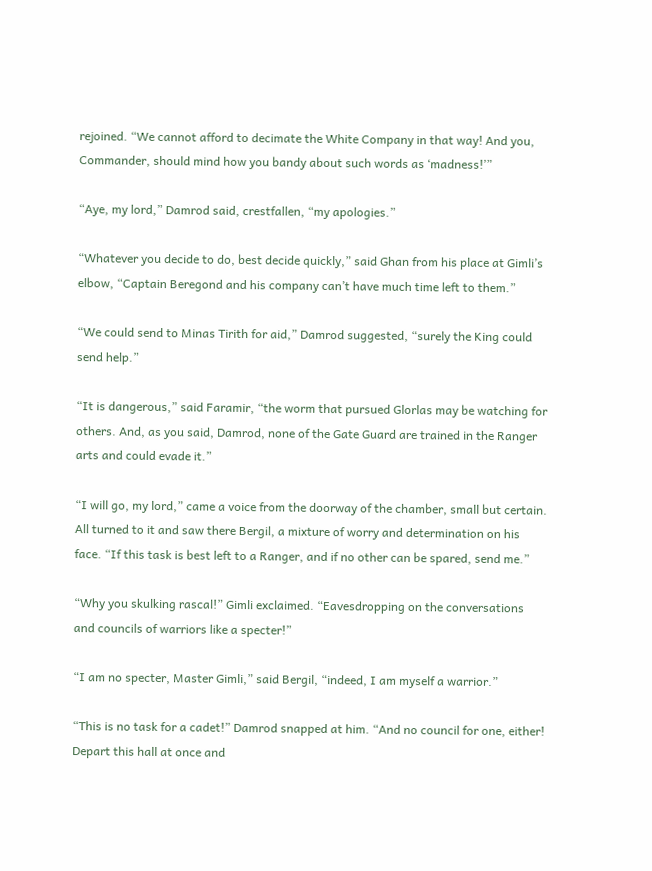rejoined. “We cannot afford to decimate the White Company in that way! And you, Commander, should mind how you bandy about such words as ‘madness!’”

“Aye, my lord,” Damrod said, crestfallen, “my apologies.”

“Whatever you decide to do, best decide quickly,” said Ghan from his place at Gimli’s elbow, “Captain Beregond and his company can’t have much time left to them.”

“We could send to Minas Tirith for aid,” Damrod suggested, “surely the King could send help.”

“It is dangerous,” said Faramir, “the worm that pursued Glorlas may be watching for others. And, as you said, Damrod, none of the Gate Guard are trained in the Ranger arts and could evade it.”

“I will go, my lord,” came a voice from the doorway of the chamber, small but certain. All turned to it and saw there Bergil, a mixture of worry and determination on his face. “If this task is best left to a Ranger, and if no other can be spared, send me.”

“Why you skulking rascal!” Gimli exclaimed. “Eavesdropping on the conversations and councils of warriors like a specter!”

“I am no specter, Master Gimli,” said Bergil, “indeed, I am myself a warrior.”

“This is no task for a cadet!” Damrod snapped at him. “And no council for one, either! Depart this hall at once and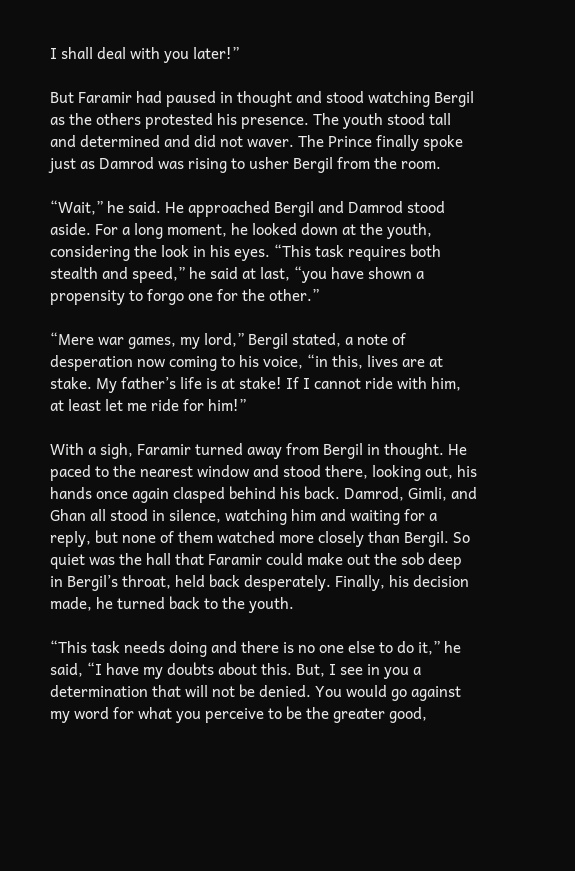I shall deal with you later!”

But Faramir had paused in thought and stood watching Bergil as the others protested his presence. The youth stood tall and determined and did not waver. The Prince finally spoke just as Damrod was rising to usher Bergil from the room.

“Wait,” he said. He approached Bergil and Damrod stood aside. For a long moment, he looked down at the youth, considering the look in his eyes. “This task requires both stealth and speed,” he said at last, “you have shown a propensity to forgo one for the other.”

“Mere war games, my lord,” Bergil stated, a note of desperation now coming to his voice, “in this, lives are at stake. My father’s life is at stake! If I cannot ride with him, at least let me ride for him!”

With a sigh, Faramir turned away from Bergil in thought. He paced to the nearest window and stood there, looking out, his hands once again clasped behind his back. Damrod, Gimli, and Ghan all stood in silence, watching him and waiting for a reply, but none of them watched more closely than Bergil. So quiet was the hall that Faramir could make out the sob deep in Bergil’s throat, held back desperately. Finally, his decision made, he turned back to the youth.

“This task needs doing and there is no one else to do it,” he said, “I have my doubts about this. But, I see in you a determination that will not be denied. You would go against my word for what you perceive to be the greater good,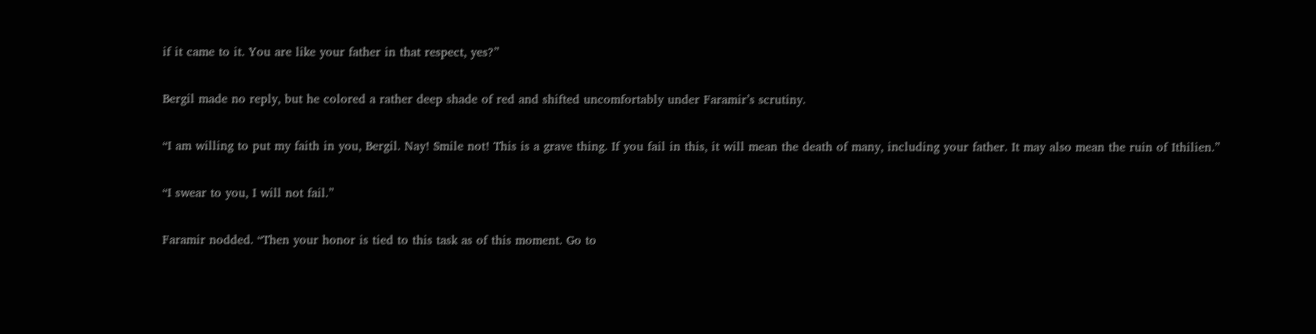if it came to it. You are like your father in that respect, yes?”

Bergil made no reply, but he colored a rather deep shade of red and shifted uncomfortably under Faramir’s scrutiny.

“I am willing to put my faith in you, Bergil. Nay! Smile not! This is a grave thing. If you fail in this, it will mean the death of many, including your father. It may also mean the ruin of Ithilien.”

“I swear to you, I will not fail.”

Faramir nodded. “Then your honor is tied to this task as of this moment. Go to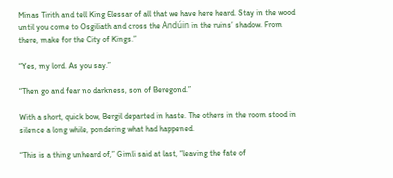Minas Tirith and tell King Elessar of all that we have here heard. Stay in the wood until you come to Osgiliath and cross the Andúin in the ruins’ shadow. From there, make for the City of Kings.”

“Yes, my lord. As you say.”

“Then go and fear no darkness, son of Beregond.”

With a short, quick bow, Bergil departed in haste. The others in the room stood in silence a long while, pondering what had happened.

“This is a thing unheard of,” Gimli said at last, “leaving the fate of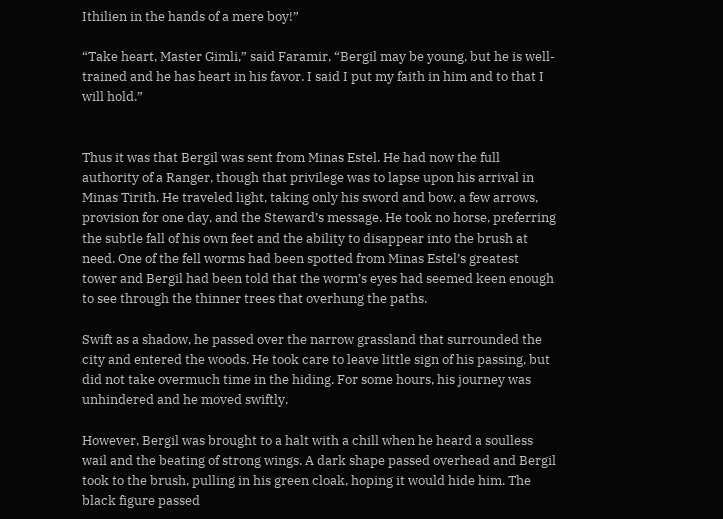Ithilien in the hands of a mere boy!”

“Take heart, Master Gimli,” said Faramir, “Bergil may be young, but he is well-trained and he has heart in his favor. I said I put my faith in him and to that I will hold.”


Thus it was that Bergil was sent from Minas Estel. He had now the full authority of a Ranger, though that privilege was to lapse upon his arrival in Minas Tirith. He traveled light, taking only his sword and bow, a few arrows, provision for one day, and the Steward’s message. He took no horse, preferring the subtle fall of his own feet and the ability to disappear into the brush at need. One of the fell worms had been spotted from Minas Estel’s greatest tower and Bergil had been told that the worm’s eyes had seemed keen enough to see through the thinner trees that overhung the paths.

Swift as a shadow, he passed over the narrow grassland that surrounded the city and entered the woods. He took care to leave little sign of his passing, but did not take overmuch time in the hiding. For some hours, his journey was unhindered and he moved swiftly.

However, Bergil was brought to a halt with a chill when he heard a soulless wail and the beating of strong wings. A dark shape passed overhead and Bergil took to the brush, pulling in his green cloak, hoping it would hide him. The black figure passed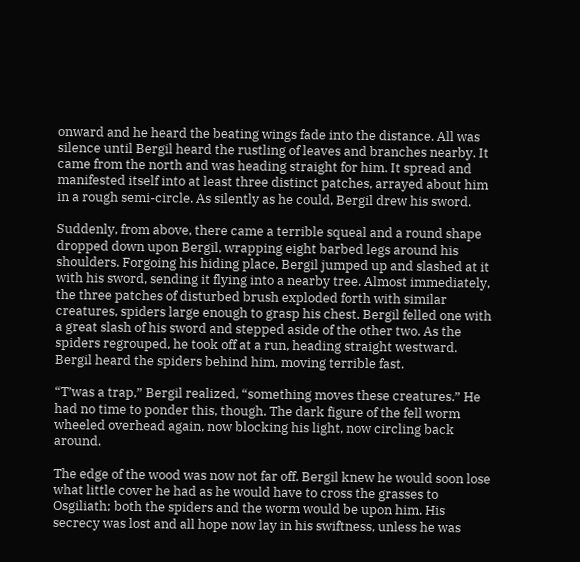onward and he heard the beating wings fade into the distance. All was silence until Bergil heard the rustling of leaves and branches nearby. It came from the north and was heading straight for him. It spread and manifested itself into at least three distinct patches, arrayed about him in a rough semi-circle. As silently as he could, Bergil drew his sword.

Suddenly, from above, there came a terrible squeal and a round shape dropped down upon Bergil, wrapping eight barbed legs around his shoulders. Forgoing his hiding place, Bergil jumped up and slashed at it with his sword, sending it flying into a nearby tree. Almost immediately, the three patches of disturbed brush exploded forth with similar creatures, spiders large enough to grasp his chest. Bergil felled one with a great slash of his sword and stepped aside of the other two. As the spiders regrouped, he took off at a run, heading straight westward. Bergil heard the spiders behind him, moving terrible fast.

“T’was a trap,” Bergil realized, “something moves these creatures.” He had no time to ponder this, though. The dark figure of the fell worm wheeled overhead again, now blocking his light, now circling back around.

The edge of the wood was now not far off. Bergil knew he would soon lose what little cover he had as he would have to cross the grasses to Osgiliath; both the spiders and the worm would be upon him. His secrecy was lost and all hope now lay in his swiftness, unless he was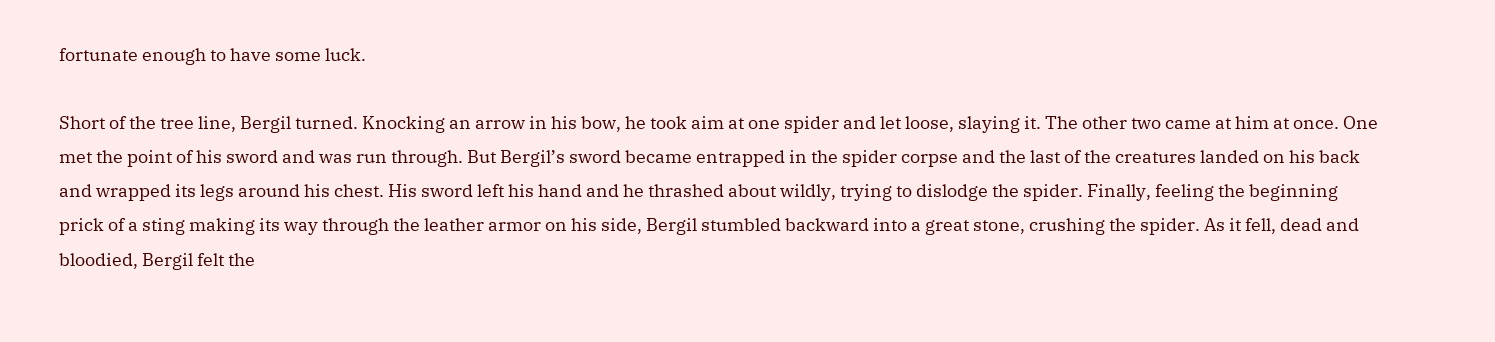fortunate enough to have some luck.

Short of the tree line, Bergil turned. Knocking an arrow in his bow, he took aim at one spider and let loose, slaying it. The other two came at him at once. One met the point of his sword and was run through. But Bergil’s sword became entrapped in the spider corpse and the last of the creatures landed on his back and wrapped its legs around his chest. His sword left his hand and he thrashed about wildly, trying to dislodge the spider. Finally, feeling the beginning prick of a sting making its way through the leather armor on his side, Bergil stumbled backward into a great stone, crushing the spider. As it fell, dead and bloodied, Bergil felt the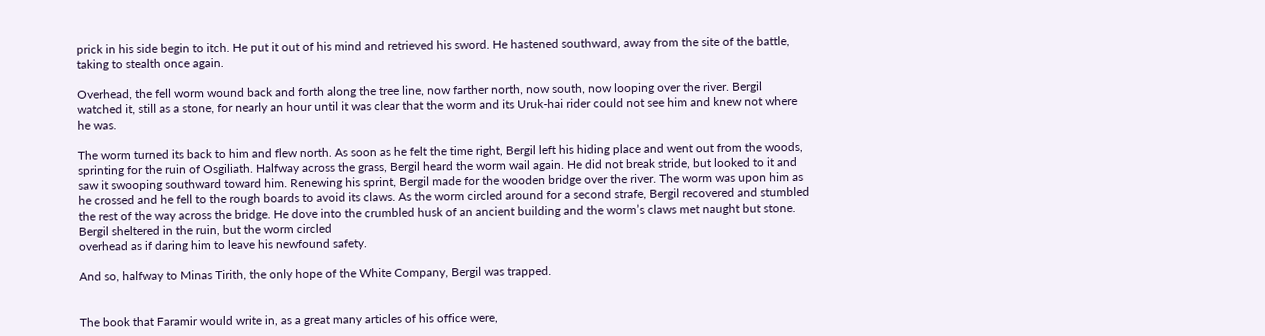prick in his side begin to itch. He put it out of his mind and retrieved his sword. He hastened southward, away from the site of the battle, taking to stealth once again.

Overhead, the fell worm wound back and forth along the tree line, now farther north, now south, now looping over the river. Bergil watched it, still as a stone, for nearly an hour until it was clear that the worm and its Uruk-hai rider could not see him and knew not where he was.

The worm turned its back to him and flew north. As soon as he felt the time right, Bergil left his hiding place and went out from the woods, sprinting for the ruin of Osgiliath. Halfway across the grass, Bergil heard the worm wail again. He did not break stride, but looked to it and saw it swooping southward toward him. Renewing his sprint, Bergil made for the wooden bridge over the river. The worm was upon him as he crossed and he fell to the rough boards to avoid its claws. As the worm circled around for a second strafe, Bergil recovered and stumbled the rest of the way across the bridge. He dove into the crumbled husk of an ancient building and the worm’s claws met naught but stone. Bergil sheltered in the ruin, but the worm circled
overhead as if daring him to leave his newfound safety.

And so, halfway to Minas Tirith, the only hope of the White Company, Bergil was trapped.


The book that Faramir would write in, as a great many articles of his office were,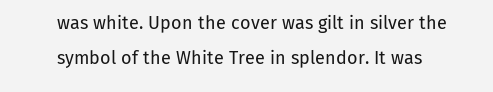was white. Upon the cover was gilt in silver the symbol of the White Tree in splendor. It was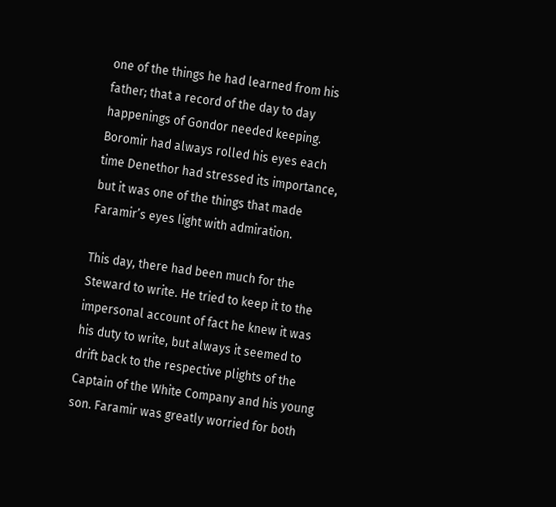one of the things he had learned from his father; that a record of the day to day happenings of Gondor needed keeping. Boromir had always rolled his eyes each time Denethor had stressed its importance, but it was one of the things that made Faramir’s eyes light with admiration.

This day, there had been much for the Steward to write. He tried to keep it to the impersonal account of fact he knew it was his duty to write, but always it seemed to drift back to the respective plights of the Captain of the White Company and his young son. Faramir was greatly worried for both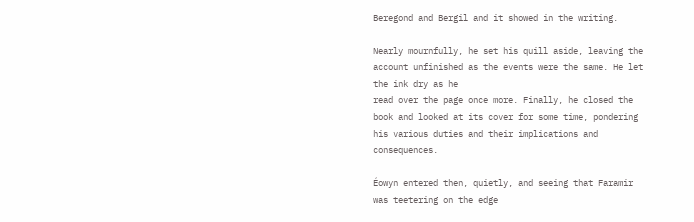Beregond and Bergil and it showed in the writing.

Nearly mournfully, he set his quill aside, leaving the account unfinished as the events were the same. He let the ink dry as he
read over the page once more. Finally, he closed the book and looked at its cover for some time, pondering his various duties and their implications and consequences.

Éowyn entered then, quietly, and seeing that Faramir was teetering on the edge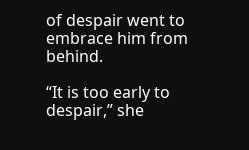of despair went to embrace him from behind.

“It is too early to despair,” she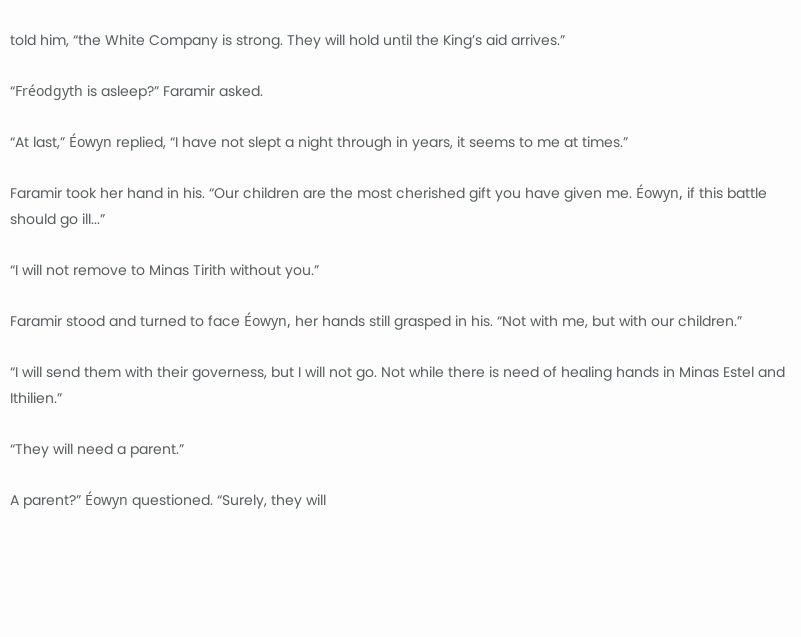told him, “the White Company is strong. They will hold until the King’s aid arrives.”

“Fréodgyth is asleep?” Faramir asked.

“At last,” Éowyn replied, “I have not slept a night through in years, it seems to me at times.”

Faramir took her hand in his. “Our children are the most cherished gift you have given me. Éowyn, if this battle should go ill...”

“I will not remove to Minas Tirith without you.”

Faramir stood and turned to face Éowyn, her hands still grasped in his. “Not with me, but with our children.”

“I will send them with their governess, but I will not go. Not while there is need of healing hands in Minas Estel and Ithilien.”

“They will need a parent.”

A parent?” Éowyn questioned. “Surely, they will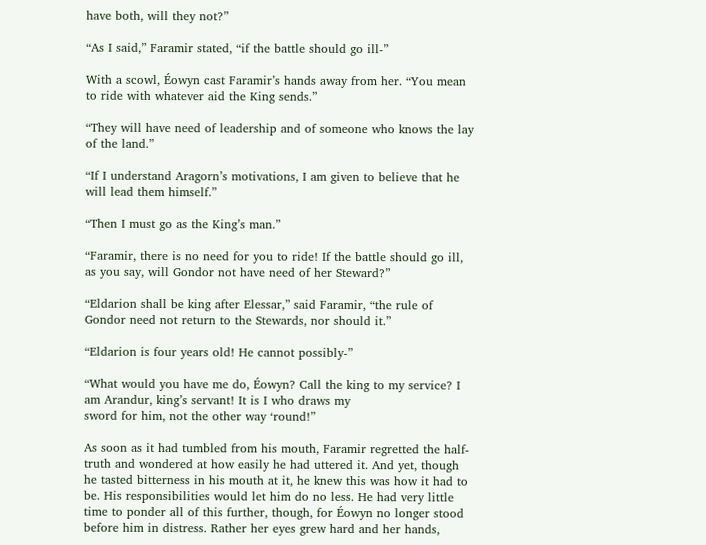have both, will they not?”

“As I said,” Faramir stated, “if the battle should go ill-”

With a scowl, Éowyn cast Faramir’s hands away from her. “You mean to ride with whatever aid the King sends.”

“They will have need of leadership and of someone who knows the lay of the land.”

“If I understand Aragorn’s motivations, I am given to believe that he will lead them himself.”

“Then I must go as the King’s man.”

“Faramir, there is no need for you to ride! If the battle should go ill, as you say, will Gondor not have need of her Steward?”

“Eldarion shall be king after Elessar,” said Faramir, “the rule of Gondor need not return to the Stewards, nor should it.”

“Eldarion is four years old! He cannot possibly-”

“What would you have me do, Éowyn? Call the king to my service? I am Arandur, king’s servant! It is I who draws my
sword for him, not the other way ‘round!”

As soon as it had tumbled from his mouth, Faramir regretted the half-truth and wondered at how easily he had uttered it. And yet, though he tasted bitterness in his mouth at it, he knew this was how it had to be. His responsibilities would let him do no less. He had very little time to ponder all of this further, though, for Éowyn no longer stood before him in distress. Rather her eyes grew hard and her hands,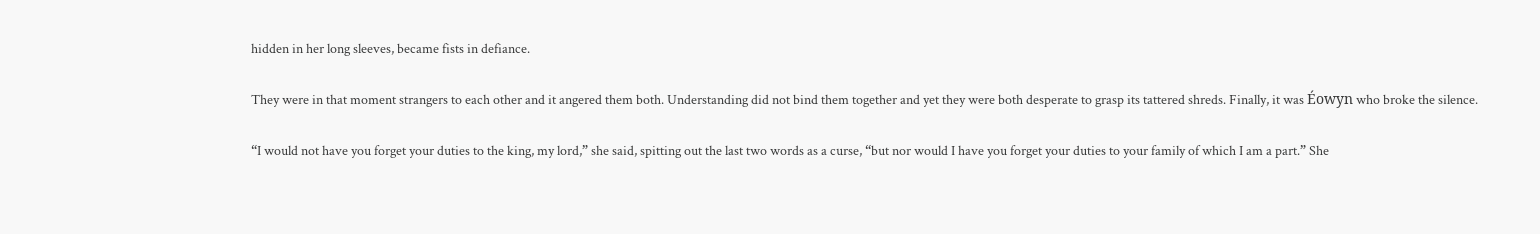hidden in her long sleeves, became fists in defiance.

They were in that moment strangers to each other and it angered them both. Understanding did not bind them together and yet they were both desperate to grasp its tattered shreds. Finally, it was Éowyn who broke the silence.

“I would not have you forget your duties to the king, my lord,” she said, spitting out the last two words as a curse, “but nor would I have you forget your duties to your family of which I am a part.” She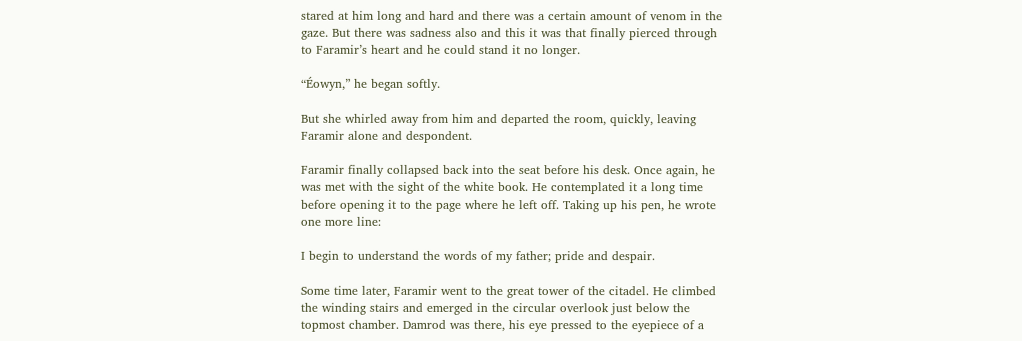stared at him long and hard and there was a certain amount of venom in the gaze. But there was sadness also and this it was that finally pierced through to Faramir’s heart and he could stand it no longer.

“Éowyn,” he began softly.

But she whirled away from him and departed the room, quickly, leaving Faramir alone and despondent.

Faramir finally collapsed back into the seat before his desk. Once again, he was met with the sight of the white book. He contemplated it a long time before opening it to the page where he left off. Taking up his pen, he wrote one more line:

I begin to understand the words of my father; pride and despair.

Some time later, Faramir went to the great tower of the citadel. He climbed the winding stairs and emerged in the circular overlook just below the topmost chamber. Damrod was there, his eye pressed to the eyepiece of a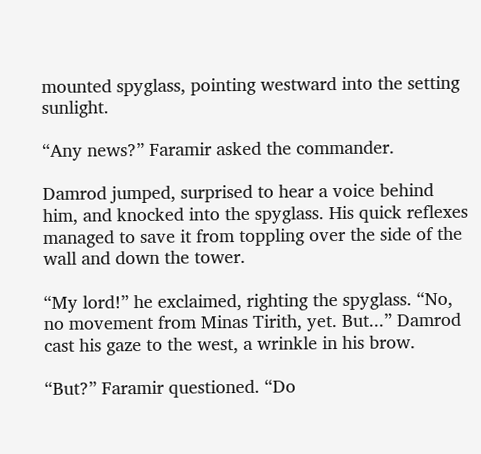mounted spyglass, pointing westward into the setting sunlight.

“Any news?” Faramir asked the commander.

Damrod jumped, surprised to hear a voice behind him, and knocked into the spyglass. His quick reflexes managed to save it from toppling over the side of the wall and down the tower.

“My lord!” he exclaimed, righting the spyglass. “No, no movement from Minas Tirith, yet. But...” Damrod cast his gaze to the west, a wrinkle in his brow.

“But?” Faramir questioned. “Do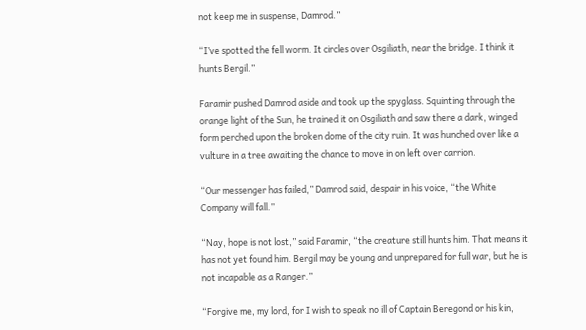not keep me in suspense, Damrod.”

“I’ve spotted the fell worm. It circles over Osgiliath, near the bridge. I think it hunts Bergil.”

Faramir pushed Damrod aside and took up the spyglass. Squinting through the orange light of the Sun, he trained it on Osgiliath and saw there a dark, winged form perched upon the broken dome of the city ruin. It was hunched over like a vulture in a tree awaiting the chance to move in on left over carrion.

“Our messenger has failed,” Damrod said, despair in his voice, “the White Company will fall.”

“Nay, hope is not lost,” said Faramir, “the creature still hunts him. That means it has not yet found him. Bergil may be young and unprepared for full war, but he is not incapable as a Ranger.”

“Forgive me, my lord, for I wish to speak no ill of Captain Beregond or his kin,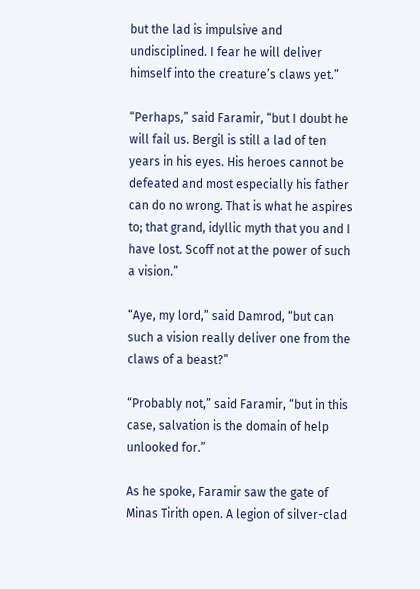but the lad is impulsive and undisciplined. I fear he will deliver himself into the creature’s claws yet.”

“Perhaps,” said Faramir, “but I doubt he will fail us. Bergil is still a lad of ten years in his eyes. His heroes cannot be defeated and most especially his father can do no wrong. That is what he aspires to; that grand, idyllic myth that you and I have lost. Scoff not at the power of such a vision.”

“Aye, my lord,” said Damrod, “but can such a vision really deliver one from the claws of a beast?”

“Probably not,” said Faramir, “but in this case, salvation is the domain of help unlooked for.”

As he spoke, Faramir saw the gate of Minas Tirith open. A legion of silver-clad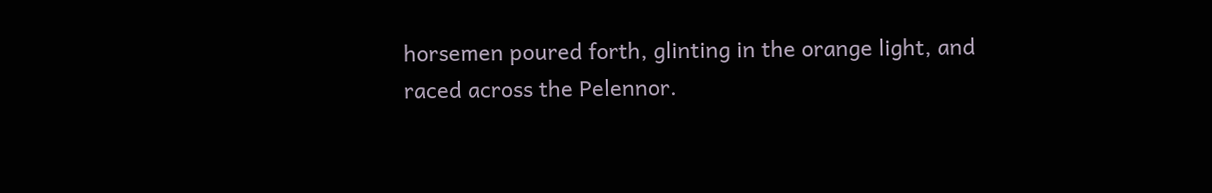horsemen poured forth, glinting in the orange light, and raced across the Pelennor.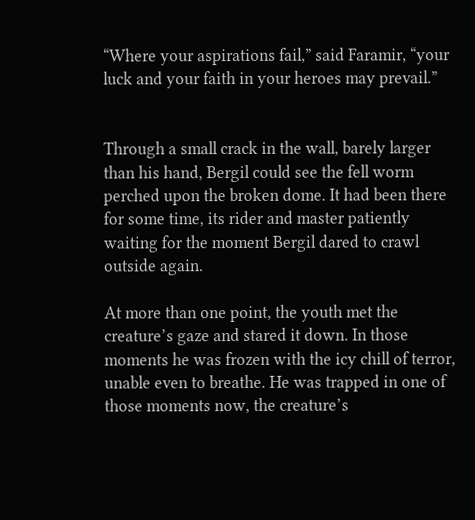“Where your aspirations fail,” said Faramir, “your luck and your faith in your heroes may prevail.”


Through a small crack in the wall, barely larger than his hand, Bergil could see the fell worm perched upon the broken dome. It had been there for some time, its rider and master patiently waiting for the moment Bergil dared to crawl outside again.

At more than one point, the youth met the creature’s gaze and stared it down. In those moments he was frozen with the icy chill of terror, unable even to breathe. He was trapped in one of those moments now, the creature’s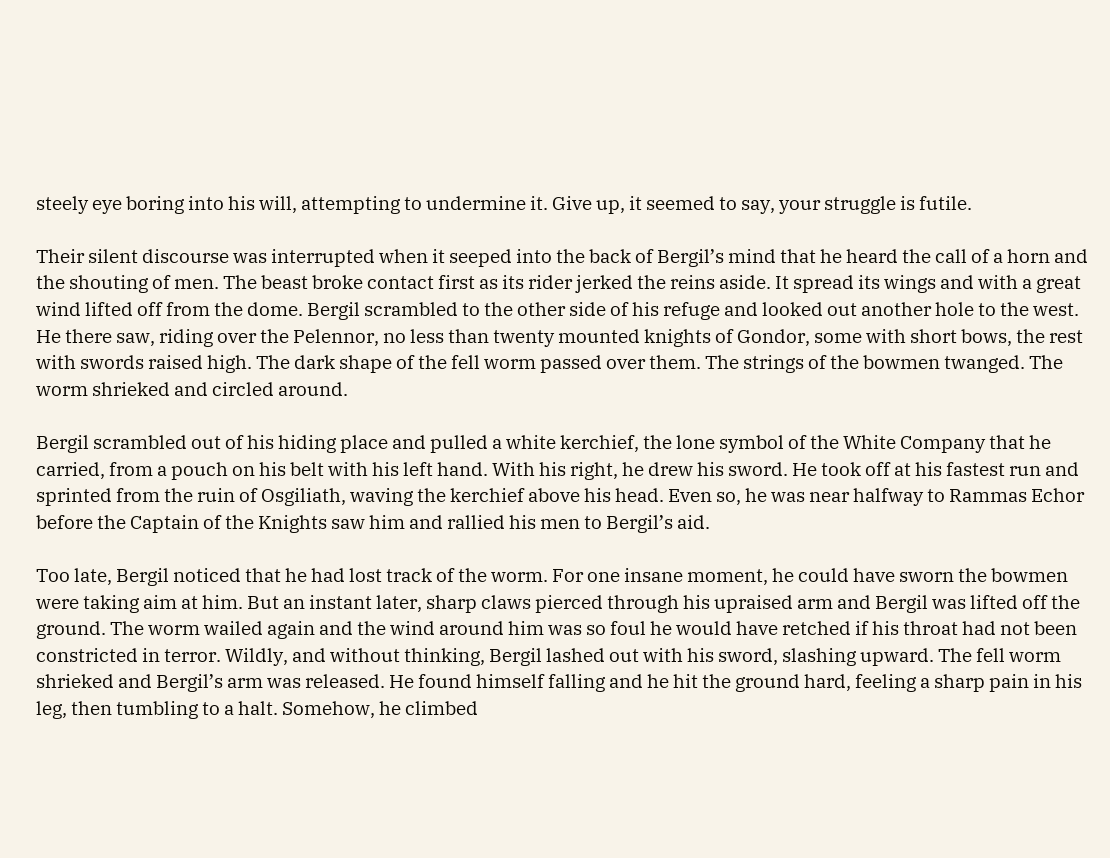steely eye boring into his will, attempting to undermine it. Give up, it seemed to say, your struggle is futile.

Their silent discourse was interrupted when it seeped into the back of Bergil’s mind that he heard the call of a horn and the shouting of men. The beast broke contact first as its rider jerked the reins aside. It spread its wings and with a great wind lifted off from the dome. Bergil scrambled to the other side of his refuge and looked out another hole to the west. He there saw, riding over the Pelennor, no less than twenty mounted knights of Gondor, some with short bows, the rest with swords raised high. The dark shape of the fell worm passed over them. The strings of the bowmen twanged. The worm shrieked and circled around.

Bergil scrambled out of his hiding place and pulled a white kerchief, the lone symbol of the White Company that he carried, from a pouch on his belt with his left hand. With his right, he drew his sword. He took off at his fastest run and sprinted from the ruin of Osgiliath, waving the kerchief above his head. Even so, he was near halfway to Rammas Echor before the Captain of the Knights saw him and rallied his men to Bergil’s aid.

Too late, Bergil noticed that he had lost track of the worm. For one insane moment, he could have sworn the bowmen were taking aim at him. But an instant later, sharp claws pierced through his upraised arm and Bergil was lifted off the ground. The worm wailed again and the wind around him was so foul he would have retched if his throat had not been constricted in terror. Wildly, and without thinking, Bergil lashed out with his sword, slashing upward. The fell worm shrieked and Bergil’s arm was released. He found himself falling and he hit the ground hard, feeling a sharp pain in his leg, then tumbling to a halt. Somehow, he climbed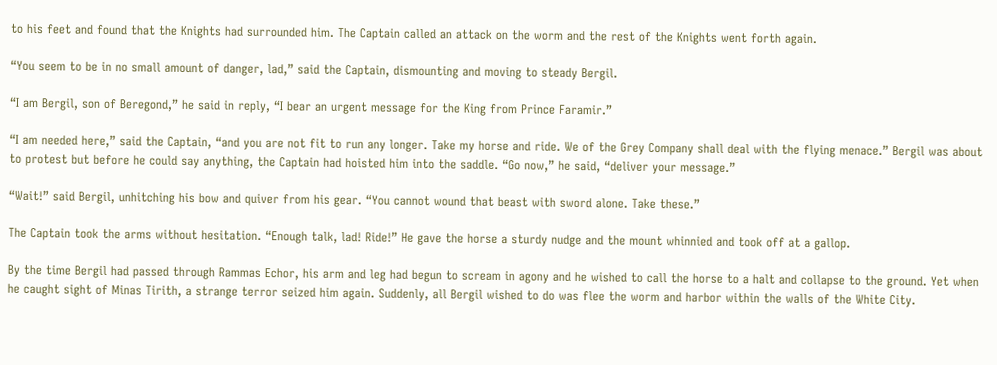to his feet and found that the Knights had surrounded him. The Captain called an attack on the worm and the rest of the Knights went forth again.

“You seem to be in no small amount of danger, lad,” said the Captain, dismounting and moving to steady Bergil.

“I am Bergil, son of Beregond,” he said in reply, “I bear an urgent message for the King from Prince Faramir.”

“I am needed here,” said the Captain, “and you are not fit to run any longer. Take my horse and ride. We of the Grey Company shall deal with the flying menace.” Bergil was about to protest but before he could say anything, the Captain had hoisted him into the saddle. “Go now,” he said, “deliver your message.”

“Wait!” said Bergil, unhitching his bow and quiver from his gear. “You cannot wound that beast with sword alone. Take these.”

The Captain took the arms without hesitation. “Enough talk, lad! Ride!” He gave the horse a sturdy nudge and the mount whinnied and took off at a gallop.

By the time Bergil had passed through Rammas Echor, his arm and leg had begun to scream in agony and he wished to call the horse to a halt and collapse to the ground. Yet when he caught sight of Minas Tirith, a strange terror seized him again. Suddenly, all Bergil wished to do was flee the worm and harbor within the walls of the White City.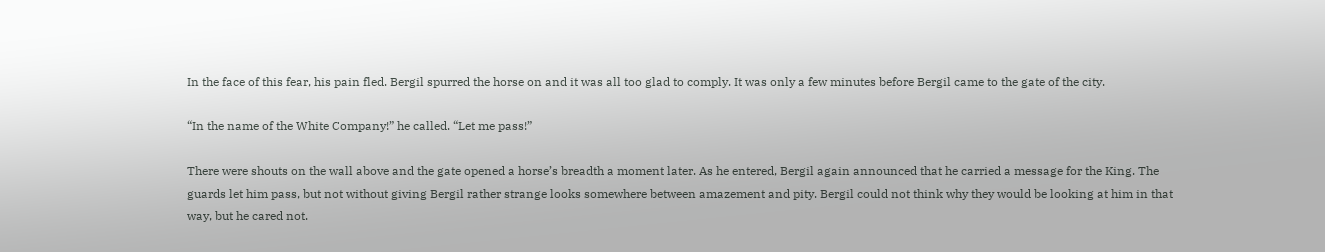In the face of this fear, his pain fled. Bergil spurred the horse on and it was all too glad to comply. It was only a few minutes before Bergil came to the gate of the city.

“In the name of the White Company!” he called. “Let me pass!”

There were shouts on the wall above and the gate opened a horse’s breadth a moment later. As he entered, Bergil again announced that he carried a message for the King. The guards let him pass, but not without giving Bergil rather strange looks somewhere between amazement and pity. Bergil could not think why they would be looking at him in that way, but he cared not.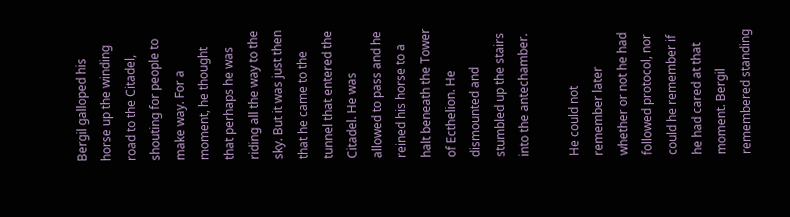Bergil galloped his horse up the winding road to the Citadel, shouting for people to make way. For a moment, he thought that perhaps he was riding all the way to the sky. But it was just then that he came to the tunnel that entered the Citadel. He was allowed to pass and he reined his horse to a halt beneath the Tower of Ecthelion. He dismounted and stumbled up the stairs into the antechamber.

He could not remember later whether or not he had followed protocol, nor could he remember if he had cared at that moment. Bergil remembered standing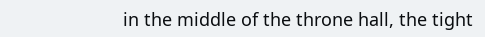in the middle of the throne hall, the tight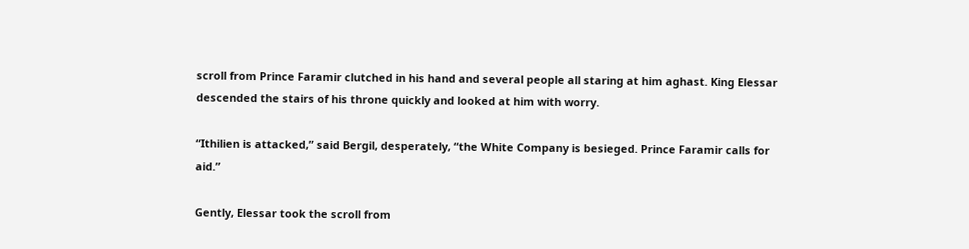scroll from Prince Faramir clutched in his hand and several people all staring at him aghast. King Elessar descended the stairs of his throne quickly and looked at him with worry.

“Ithilien is attacked,” said Bergil, desperately, “the White Company is besieged. Prince Faramir calls for aid.”

Gently, Elessar took the scroll from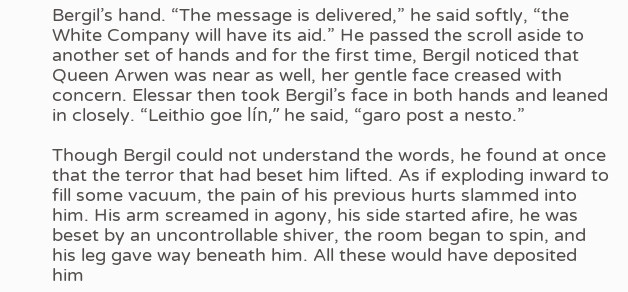Bergil’s hand. “The message is delivered,” he said softly, “the White Company will have its aid.” He passed the scroll aside to another set of hands and for the first time, Bergil noticed that Queen Arwen was near as well, her gentle face creased with concern. Elessar then took Bergil’s face in both hands and leaned in closely. “Leithio goe lín,” he said, “garo post a nesto.”

Though Bergil could not understand the words, he found at once that the terror that had beset him lifted. As if exploding inward to fill some vacuum, the pain of his previous hurts slammed into him. His arm screamed in agony, his side started afire, he was beset by an uncontrollable shiver, the room began to spin, and his leg gave way beneath him. All these would have deposited him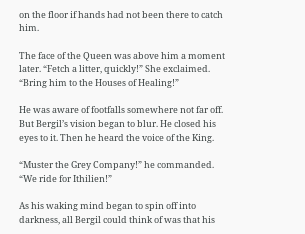on the floor if hands had not been there to catch him.

The face of the Queen was above him a moment later. “Fetch a litter, quickly!” She exclaimed. “Bring him to the Houses of Healing!”

He was aware of footfalls somewhere not far off. But Bergil’s vision began to blur. He closed his eyes to it. Then he heard the voice of the King.

“Muster the Grey Company!” he commanded. “We ride for Ithilien!”

As his waking mind began to spin off into darkness, all Bergil could think of was that his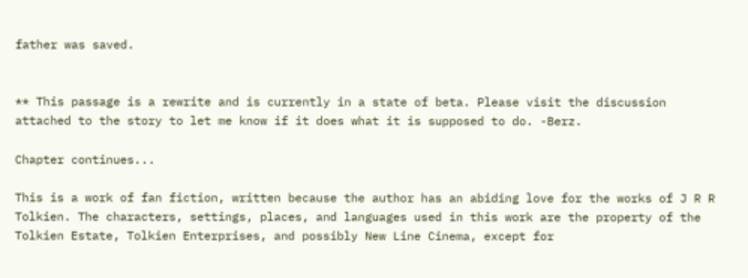father was saved.


** This passage is a rewrite and is currently in a state of beta. Please visit the discussion attached to the story to let me know if it does what it is supposed to do. -Berz.

Chapter continues...

This is a work of fan fiction, written because the author has an abiding love for the works of J R R Tolkien. The characters, settings, places, and languages used in this work are the property of the Tolkien Estate, Tolkien Enterprises, and possibly New Line Cinema, except for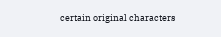certain original characters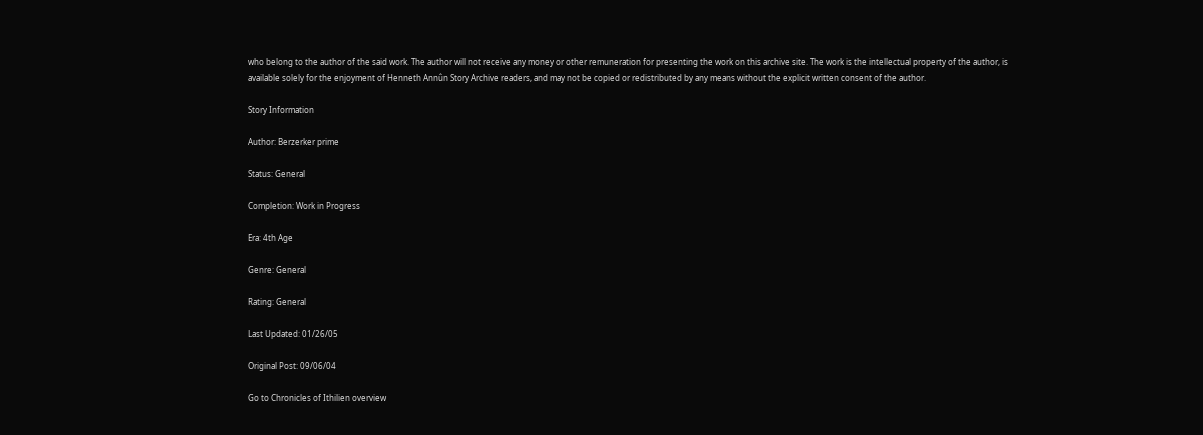who belong to the author of the said work. The author will not receive any money or other remuneration for presenting the work on this archive site. The work is the intellectual property of the author, is available solely for the enjoyment of Henneth Annûn Story Archive readers, and may not be copied or redistributed by any means without the explicit written consent of the author.

Story Information

Author: Berzerker prime

Status: General

Completion: Work in Progress

Era: 4th Age

Genre: General

Rating: General

Last Updated: 01/26/05

Original Post: 09/06/04

Go to Chronicles of Ithilien overview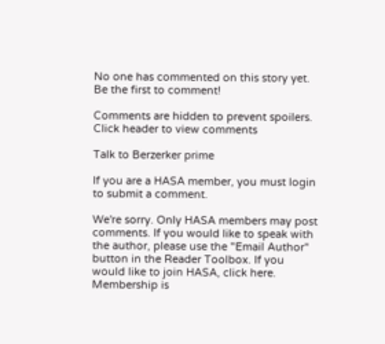No one has commented on this story yet. Be the first to comment!

Comments are hidden to prevent spoilers.
Click header to view comments

Talk to Berzerker prime

If you are a HASA member, you must login to submit a comment.

We're sorry. Only HASA members may post comments. If you would like to speak with the author, please use the "Email Author" button in the Reader Toolbox. If you would like to join HASA, click here. Membership is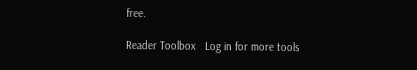free.

Reader Toolbox   Log in for more tools